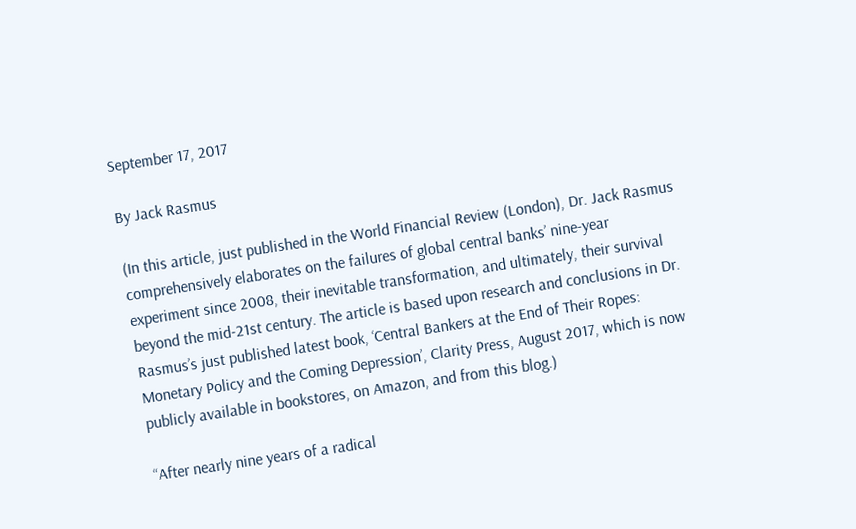September 17, 2017

By Jack Rasmus

(In this article, just published in the World Financial Review (London), Dr. Jack Rasmus comprehensively elaborates on the failures of global central banks’ nine-year experiment since 2008, their inevitable transformation, and ultimately, their survival beyond the mid-21st century. The article is based upon research and conclusions in Dr. Rasmus’s just published latest book, ‘Central Bankers at the End of Their Ropes: Monetary Policy and the Coming Depression’, Clarity Press, August 2017, which is now publicly available in bookstores, on Amazon, and from this blog.)

“After nearly nine years of a radical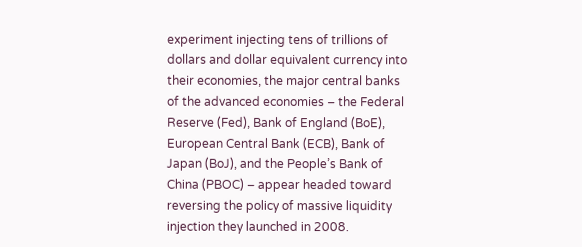experiment injecting tens of trillions of dollars and dollar equivalent currency into their economies, the major central banks of the advanced economies – the Federal Reserve (Fed), Bank of England (BoE), European Central Bank (ECB), Bank of Japan (BoJ), and the People’s Bank of China (PBOC) – appear headed toward reversing the policy of massive liquidity injection they launched in 2008.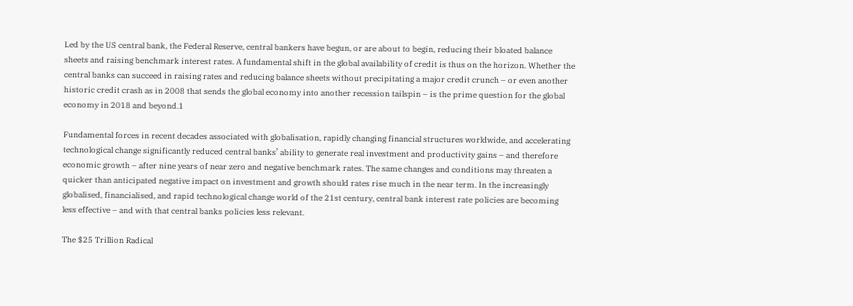Led by the US central bank, the Federal Reserve, central bankers have begun, or are about to begin, reducing their bloated balance sheets and raising benchmark interest rates. A fundamental shift in the global availability of credit is thus on the horizon. Whether the central banks can succeed in raising rates and reducing balance sheets without precipitating a major credit crunch – or even another historic credit crash as in 2008 that sends the global economy into another recession tailspin – is the prime question for the global economy in 2018 and beyond.1

Fundamental forces in recent decades associated with globalisation, rapidly changing financial structures worldwide, and accelerating technological change significantly reduced central banks’ ability to generate real investment and productivity gains – and therefore economic growth – after nine years of near zero and negative benchmark rates. The same changes and conditions may threaten a quicker than anticipated negative impact on investment and growth should rates rise much in the near term. In the increasingly globalised, financialised, and rapid technological change world of the 21st century, central bank interest rate policies are becoming less effective – and with that central banks policies less relevant.

The $25 Trillion Radical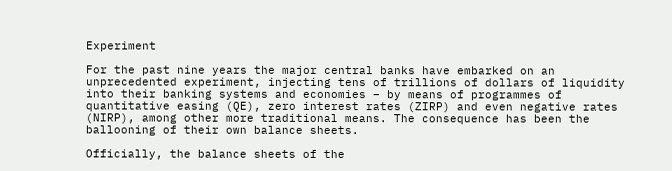Experiment

For the past nine years the major central banks have embarked on an unprecedented experiment, injecting tens of trillions of dollars of liquidity into their banking systems and economies – by means of programmes of quantitative easing (QE), zero interest rates (ZIRP) and even negative rates (NIRP), among other more traditional means. The consequence has been the ballooning of their own balance sheets.

Officially, the balance sheets of the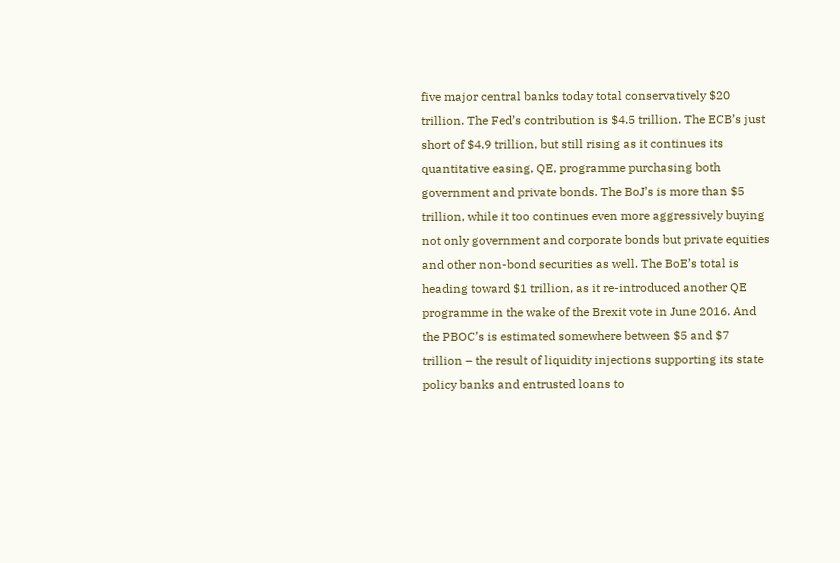five major central banks today total conservatively $20 trillion. The Fed’s contribution is $4.5 trillion. The ECB’s just short of $4.9 trillion, but still rising as it continues its quantitative easing, QE, programme purchasing both government and private bonds. The BoJ’s is more than $5 trillion, while it too continues even more aggressively buying not only government and corporate bonds but private equities and other non-bond securities as well. The BoE’s total is heading toward $1 trillion, as it re-introduced another QE programme in the wake of the Brexit vote in June 2016. And the PBOC’s is estimated somewhere between $5 and $7 trillion – the result of liquidity injections supporting its state policy banks and entrusted loans to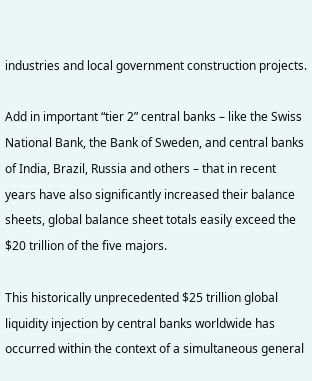industries and local government construction projects.

Add in important “tier 2” central banks – like the Swiss National Bank, the Bank of Sweden, and central banks of India, Brazil, Russia and others – that in recent years have also significantly increased their balance sheets, global balance sheet totals easily exceed the $20 trillion of the five majors.

This historically unprecedented $25 trillion global liquidity injection by central banks worldwide has occurred within the context of a simultaneous general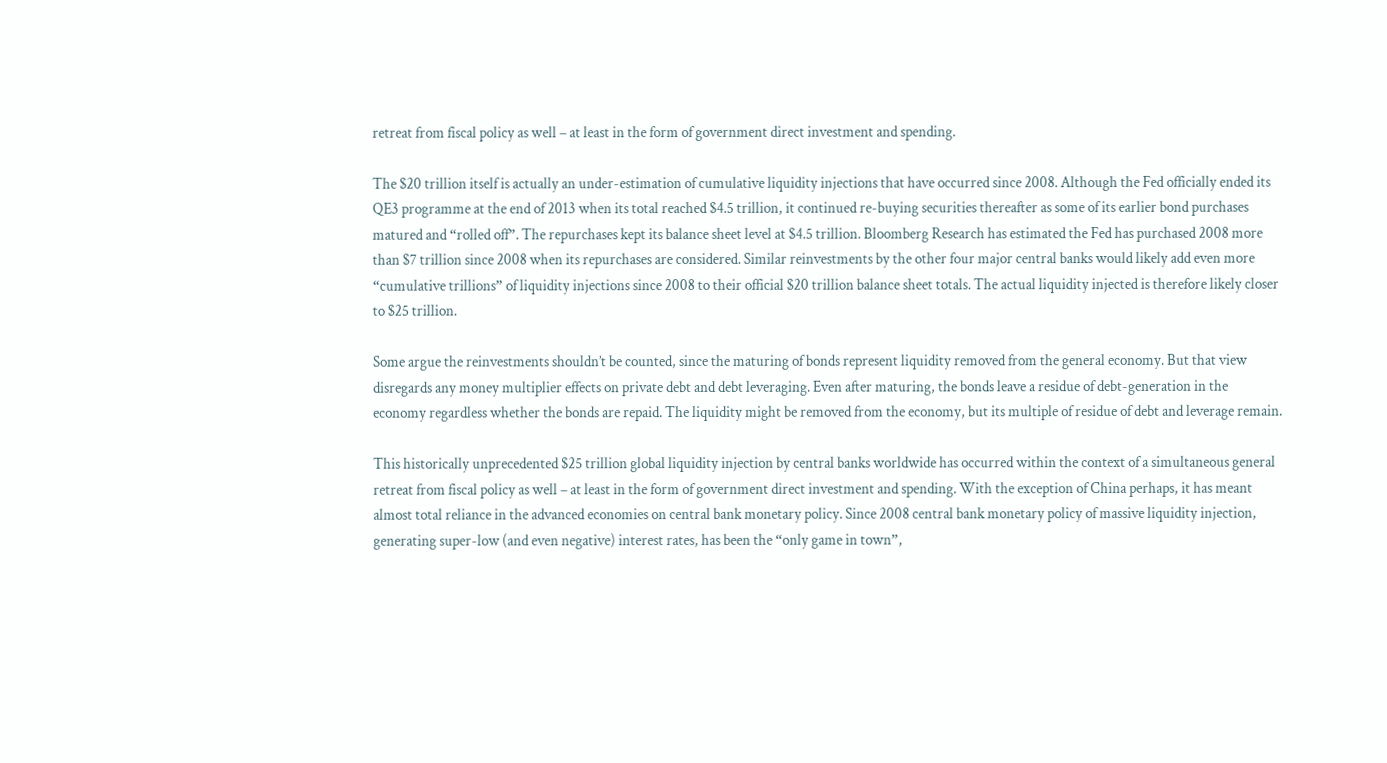retreat from fiscal policy as well – at least in the form of government direct investment and spending.

The $20 trillion itself is actually an under-estimation of cumulative liquidity injections that have occurred since 2008. Although the Fed officially ended its QE3 programme at the end of 2013 when its total reached $4.5 trillion, it continued re-buying securities thereafter as some of its earlier bond purchases matured and “rolled off”. The repurchases kept its balance sheet level at $4.5 trillion. Bloomberg Research has estimated the Fed has purchased 2008 more than $7 trillion since 2008 when its repurchases are considered. Similar reinvestments by the other four major central banks would likely add even more “cumulative trillions” of liquidity injections since 2008 to their official $20 trillion balance sheet totals. The actual liquidity injected is therefore likely closer to $25 trillion.

Some argue the reinvestments shouldn’t be counted, since the maturing of bonds represent liquidity removed from the general economy. But that view disregards any money multiplier effects on private debt and debt leveraging. Even after maturing, the bonds leave a residue of debt-generation in the economy regardless whether the bonds are repaid. The liquidity might be removed from the economy, but its multiple of residue of debt and leverage remain.

This historically unprecedented $25 trillion global liquidity injection by central banks worldwide has occurred within the context of a simultaneous general retreat from fiscal policy as well – at least in the form of government direct investment and spending. With the exception of China perhaps, it has meant almost total reliance in the advanced economies on central bank monetary policy. Since 2008 central bank monetary policy of massive liquidity injection, generating super-low (and even negative) interest rates, has been the “only game in town”,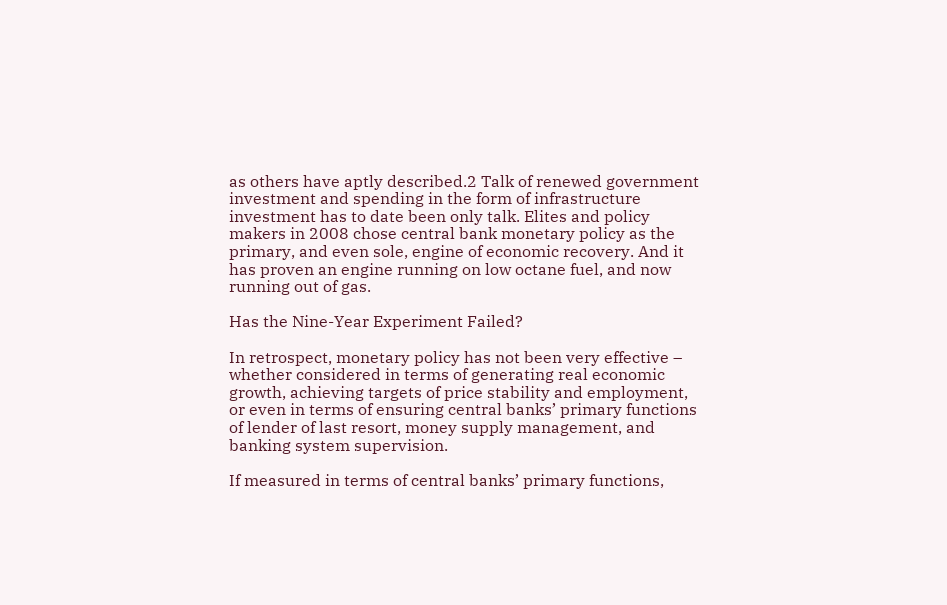as others have aptly described.2 Talk of renewed government investment and spending in the form of infrastructure investment has to date been only talk. Elites and policy makers in 2008 chose central bank monetary policy as the primary, and even sole, engine of economic recovery. And it has proven an engine running on low octane fuel, and now running out of gas.

Has the Nine-Year Experiment Failed?

In retrospect, monetary policy has not been very effective – whether considered in terms of generating real economic growth, achieving targets of price stability and employment, or even in terms of ensuring central banks’ primary functions of lender of last resort, money supply management, and banking system supervision.

If measured in terms of central banks’ primary functions,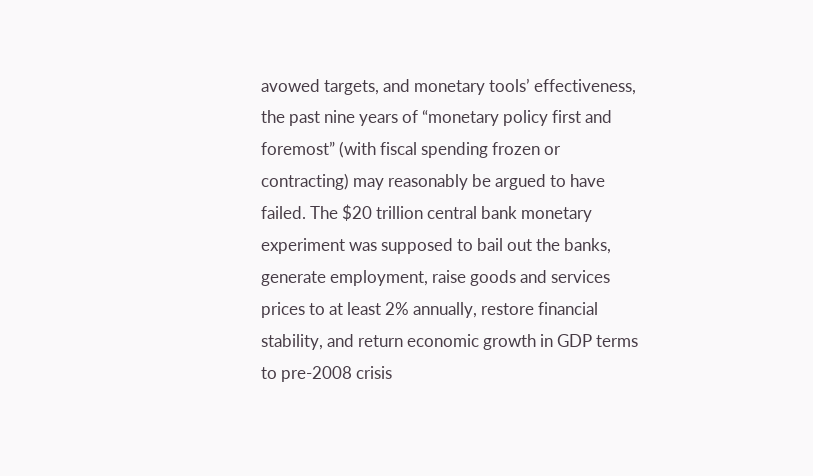avowed targets, and monetary tools’ effectiveness, the past nine years of “monetary policy first and foremost” (with fiscal spending frozen or contracting) may reasonably be argued to have failed. The $20 trillion central bank monetary experiment was supposed to bail out the banks, generate employment, raise goods and services prices to at least 2% annually, restore financial stability, and return economic growth in GDP terms to pre-2008 crisis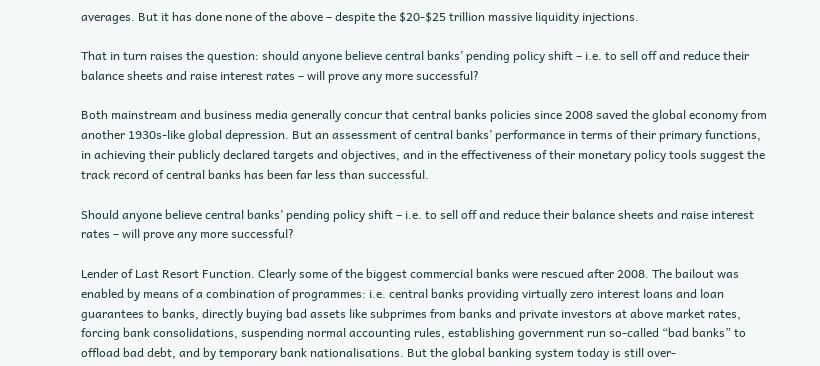averages. But it has done none of the above – despite the $20-$25 trillion massive liquidity injections.

That in turn raises the question: should anyone believe central banks’ pending policy shift – i.e. to sell off and reduce their balance sheets and raise interest rates – will prove any more successful?

Both mainstream and business media generally concur that central banks policies since 2008 saved the global economy from another 1930s-like global depression. But an assessment of central banks’ performance in terms of their primary functions, in achieving their publicly declared targets and objectives, and in the effectiveness of their monetary policy tools suggest the track record of central banks has been far less than successful.

Should anyone believe central banks’ pending policy shift – i.e. to sell off and reduce their balance sheets and raise interest rates – will prove any more successful?

Lender of Last Resort Function. Clearly some of the biggest commercial banks were rescued after 2008. The bailout was enabled by means of a combination of programmes: i.e. central banks providing virtually zero interest loans and loan guarantees to banks, directly buying bad assets like subprimes from banks and private investors at above market rates, forcing bank consolidations, suspending normal accounting rules, establishing government run so-called “bad banks” to offload bad debt, and by temporary bank nationalisations. But the global banking system today is still over-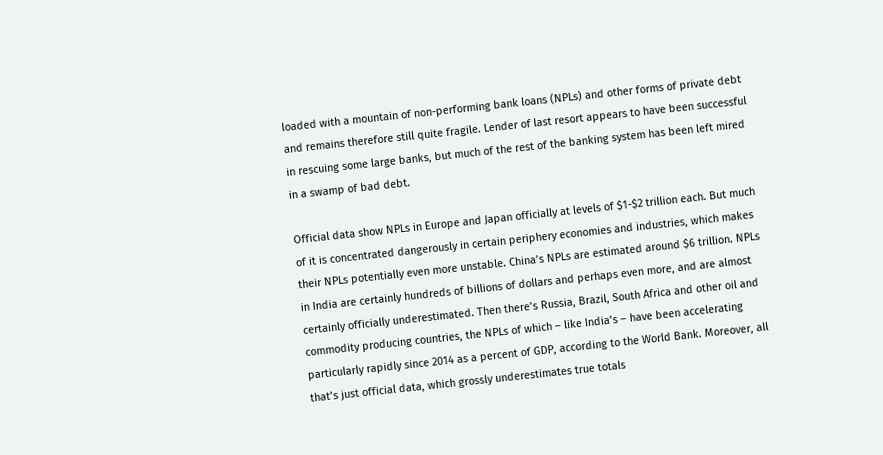loaded with a mountain of non-performing bank loans (NPLs) and other forms of private debt and remains therefore still quite fragile. Lender of last resort appears to have been successful in rescuing some large banks, but much of the rest of the banking system has been left mired in a swamp of bad debt.

Official data show NPLs in Europe and Japan officially at levels of $1-$2 trillion each. But much of it is concentrated dangerously in certain periphery economies and industries, which makes their NPLs potentially even more unstable. China’s NPLs are estimated around $6 trillion. NPLs in India are certainly hundreds of billions of dollars and perhaps even more, and are almost certainly officially underestimated. Then there’s Russia, Brazil, South Africa and other oil and commodity producing countries, the NPLs of which – like India’s – have been accelerating particularly rapidly since 2014 as a percent of GDP, according to the World Bank. Moreover, all that’s just official data, which grossly underestimates true totals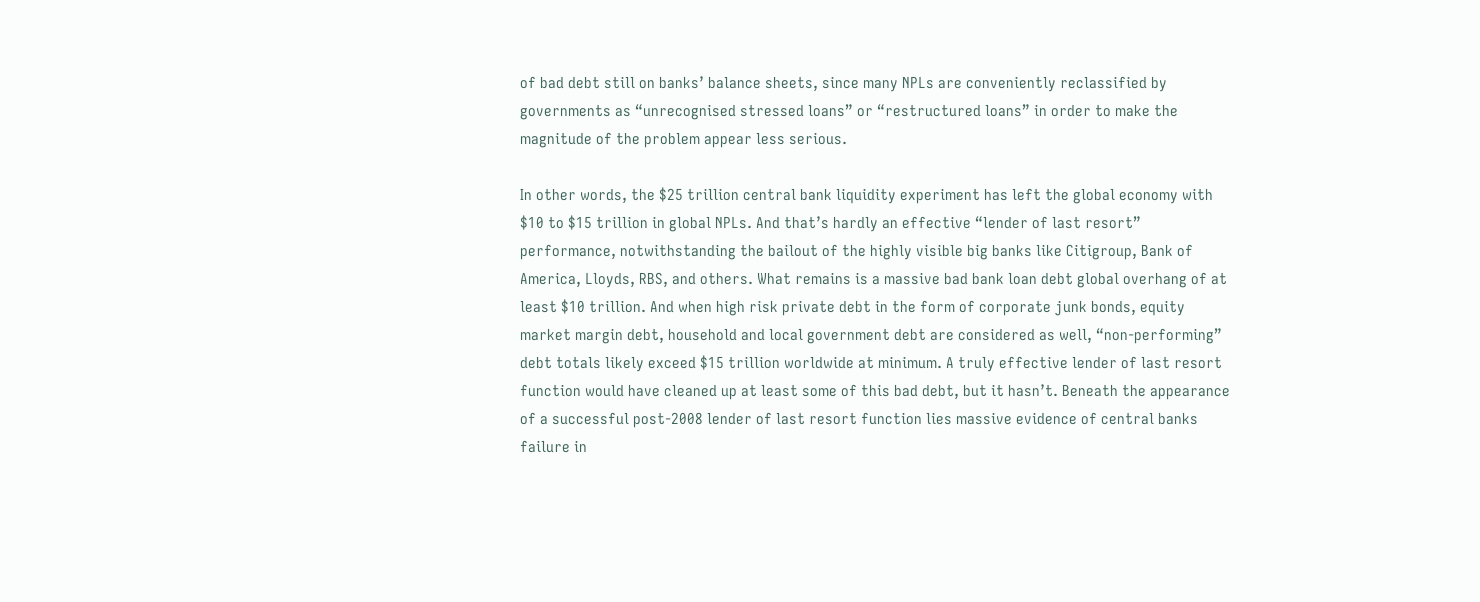of bad debt still on banks’ balance sheets, since many NPLs are conveniently reclassified by governments as “unrecognised stressed loans” or “restructured loans” in order to make the magnitude of the problem appear less serious.

In other words, the $25 trillion central bank liquidity experiment has left the global economy with $10 to $15 trillion in global NPLs. And that’s hardly an effective “lender of last resort” performance, notwithstanding the bailout of the highly visible big banks like Citigroup, Bank of America, Lloyds, RBS, and others. What remains is a massive bad bank loan debt global overhang of at least $10 trillion. And when high risk private debt in the form of corporate junk bonds, equity market margin debt, household and local government debt are considered as well, “non-performing” debt totals likely exceed $15 trillion worldwide at minimum. A truly effective lender of last resort function would have cleaned up at least some of this bad debt, but it hasn’t. Beneath the appearance of a successful post-2008 lender of last resort function lies massive evidence of central banks failure in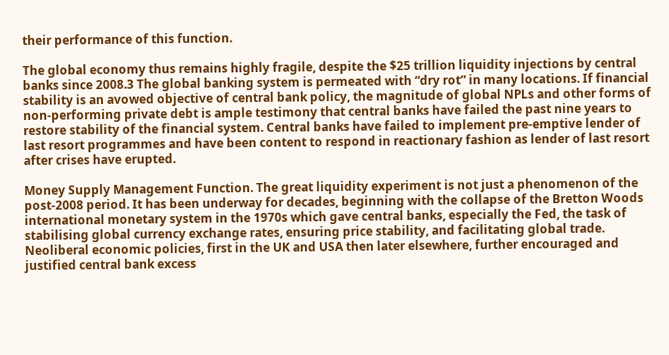their performance of this function.

The global economy thus remains highly fragile, despite the $25 trillion liquidity injections by central banks since 2008.3 The global banking system is permeated with “dry rot” in many locations. If financial stability is an avowed objective of central bank policy, the magnitude of global NPLs and other forms of non-performing private debt is ample testimony that central banks have failed the past nine years to restore stability of the financial system. Central banks have failed to implement pre-emptive lender of last resort programmes and have been content to respond in reactionary fashion as lender of last resort after crises have erupted.

Money Supply Management Function. The great liquidity experiment is not just a phenomenon of the post-2008 period. It has been underway for decades, beginning with the collapse of the Bretton Woods international monetary system in the 1970s which gave central banks, especially the Fed, the task of stabilising global currency exchange rates, ensuring price stability, and facilitating global trade. Neoliberal economic policies, first in the UK and USA then later elsewhere, further encouraged and justified central bank excess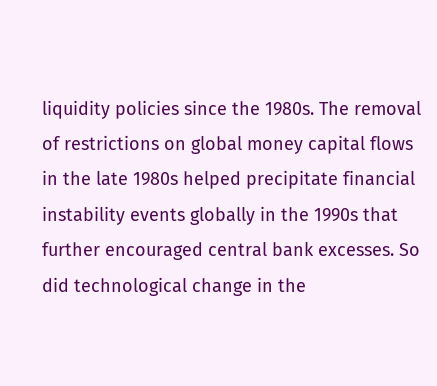liquidity policies since the 1980s. The removal of restrictions on global money capital flows in the late 1980s helped precipitate financial instability events globally in the 1990s that further encouraged central bank excesses. So did technological change in the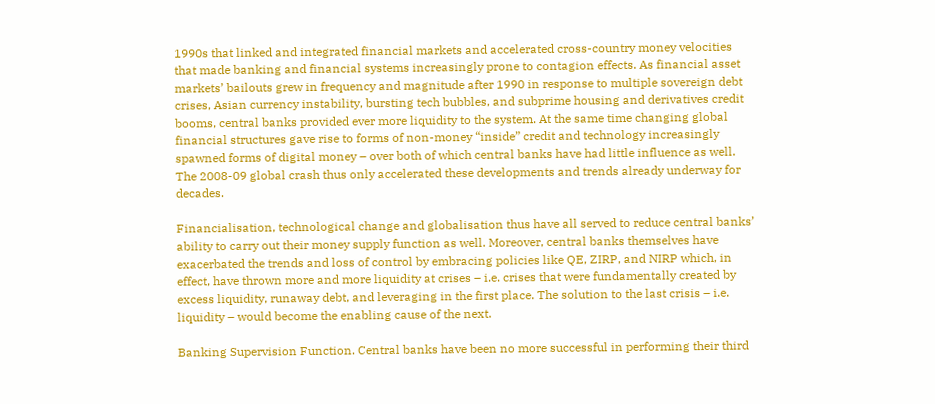1990s that linked and integrated financial markets and accelerated cross-country money velocities that made banking and financial systems increasingly prone to contagion effects. As financial asset markets’ bailouts grew in frequency and magnitude after 1990 in response to multiple sovereign debt crises, Asian currency instability, bursting tech bubbles, and subprime housing and derivatives credit booms, central banks provided ever more liquidity to the system. At the same time changing global financial structures gave rise to forms of non-money “inside” credit and technology increasingly spawned forms of digital money – over both of which central banks have had little influence as well. The 2008-09 global crash thus only accelerated these developments and trends already underway for decades.

Financialisation, technological change and globalisation thus have all served to reduce central banks’ ability to carry out their money supply function as well. Moreover, central banks themselves have exacerbated the trends and loss of control by embracing policies like QE, ZIRP, and NIRP which, in effect, have thrown more and more liquidity at crises – i.e. crises that were fundamentally created by excess liquidity, runaway debt, and leveraging in the first place. The solution to the last crisis – i.e. liquidity – would become the enabling cause of the next.

Banking Supervision Function. Central banks have been no more successful in performing their third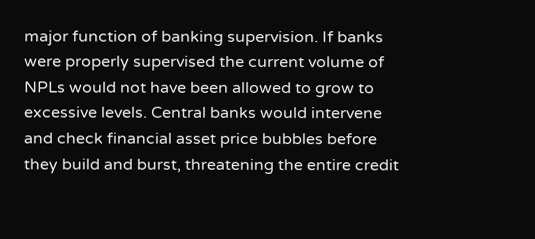major function of banking supervision. If banks were properly supervised the current volume of NPLs would not have been allowed to grow to excessive levels. Central banks would intervene and check financial asset price bubbles before they build and burst, threatening the entire credit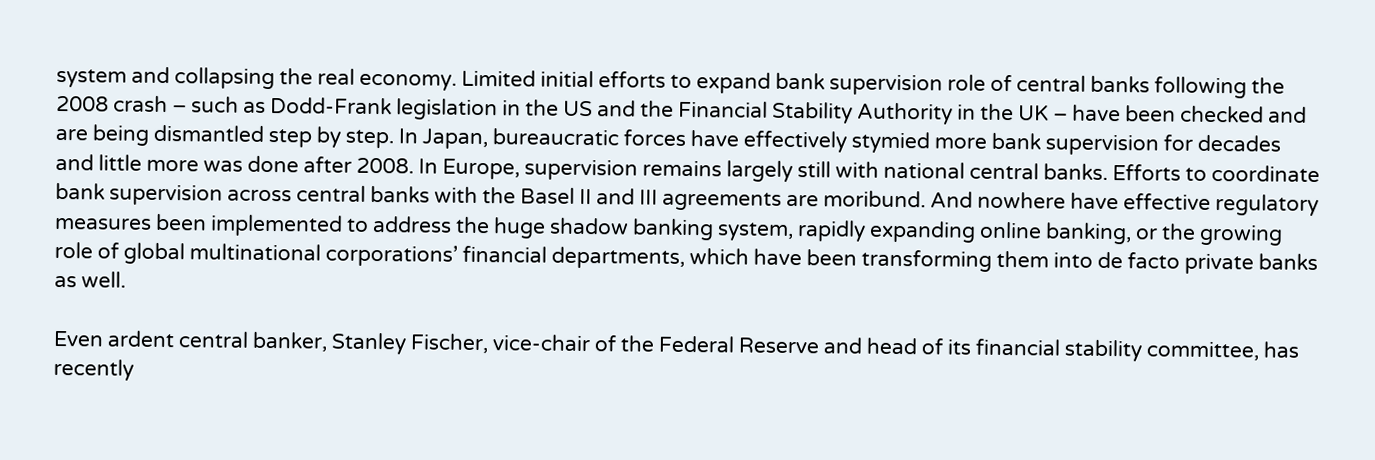system and collapsing the real economy. Limited initial efforts to expand bank supervision role of central banks following the 2008 crash – such as Dodd-Frank legislation in the US and the Financial Stability Authority in the UK – have been checked and are being dismantled step by step. In Japan, bureaucratic forces have effectively stymied more bank supervision for decades and little more was done after 2008. In Europe, supervision remains largely still with national central banks. Efforts to coordinate bank supervision across central banks with the Basel II and III agreements are moribund. And nowhere have effective regulatory measures been implemented to address the huge shadow banking system, rapidly expanding online banking, or the growing role of global multinational corporations’ financial departments, which have been transforming them into de facto private banks as well.

Even ardent central banker, Stanley Fischer, vice-chair of the Federal Reserve and head of its financial stability committee, has recently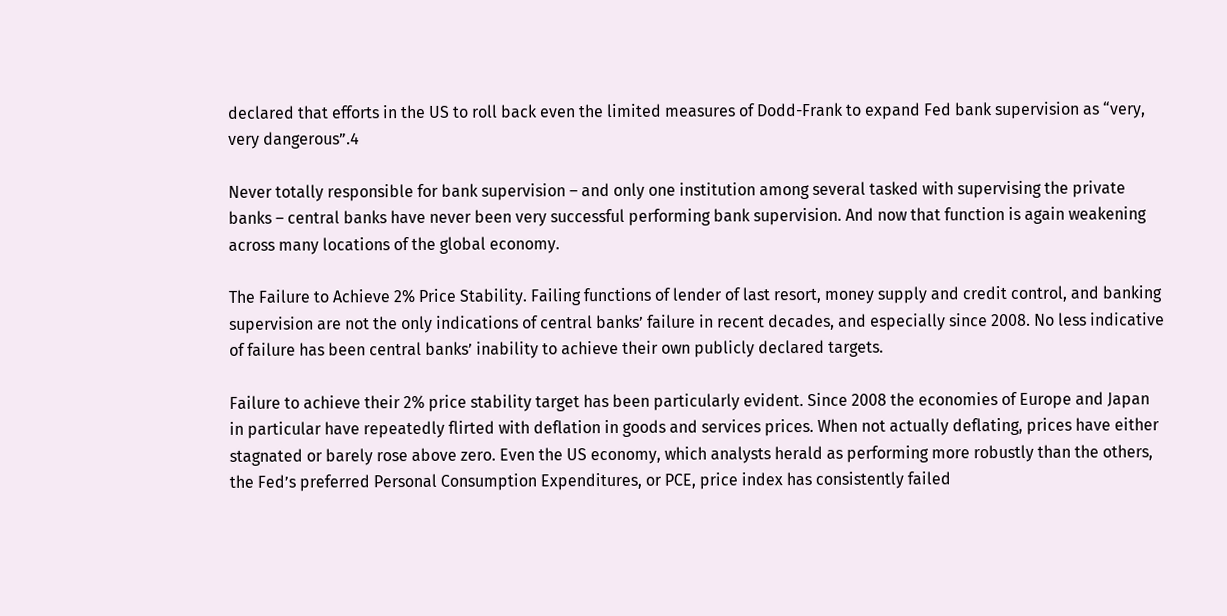declared that efforts in the US to roll back even the limited measures of Dodd-Frank to expand Fed bank supervision as “very, very dangerous”.4

Never totally responsible for bank supervision – and only one institution among several tasked with supervising the private banks – central banks have never been very successful performing bank supervision. And now that function is again weakening across many locations of the global economy.

The Failure to Achieve 2% Price Stability. Failing functions of lender of last resort, money supply and credit control, and banking supervision are not the only indications of central banks’ failure in recent decades, and especially since 2008. No less indicative of failure has been central banks’ inability to achieve their own publicly declared targets.

Failure to achieve their 2% price stability target has been particularly evident. Since 2008 the economies of Europe and Japan in particular have repeatedly flirted with deflation in goods and services prices. When not actually deflating, prices have either stagnated or barely rose above zero. Even the US economy, which analysts herald as performing more robustly than the others, the Fed’s preferred Personal Consumption Expenditures, or PCE, price index has consistently failed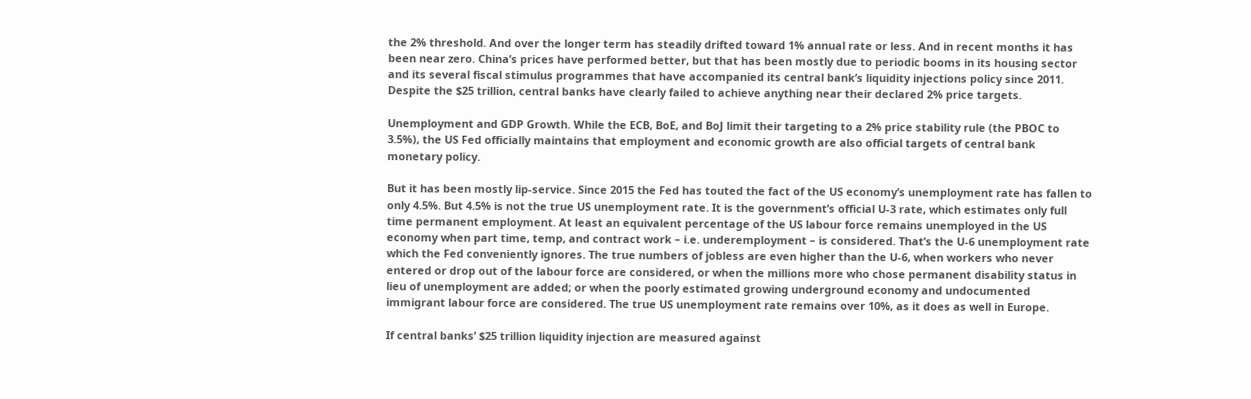the 2% threshold. And over the longer term has steadily drifted toward 1% annual rate or less. And in recent months it has been near zero. China’s prices have performed better, but that has been mostly due to periodic booms in its housing sector and its several fiscal stimulus programmes that have accompanied its central bank’s liquidity injections policy since 2011. Despite the $25 trillion, central banks have clearly failed to achieve anything near their declared 2% price targets.

Unemployment and GDP Growth. While the ECB, BoE, and BoJ limit their targeting to a 2% price stability rule (the PBOC to 3.5%), the US Fed officially maintains that employment and economic growth are also official targets of central bank monetary policy.

But it has been mostly lip-service. Since 2015 the Fed has touted the fact of the US economy’s unemployment rate has fallen to only 4.5%. But 4.5% is not the true US unemployment rate. It is the government’s official U-3 rate, which estimates only full time permanent employment. At least an equivalent percentage of the US labour force remains unemployed in the US economy when part time, temp, and contract work – i.e. underemployment – is considered. That’s the U-6 unemployment rate which the Fed conveniently ignores. The true numbers of jobless are even higher than the U-6, when workers who never entered or drop out of the labour force are considered, or when the millions more who chose permanent disability status in lieu of unemployment are added; or when the poorly estimated growing underground economy and undocumented immigrant labour force are considered. The true US unemployment rate remains over 10%, as it does as well in Europe.

If central banks’ $25 trillion liquidity injection are measured against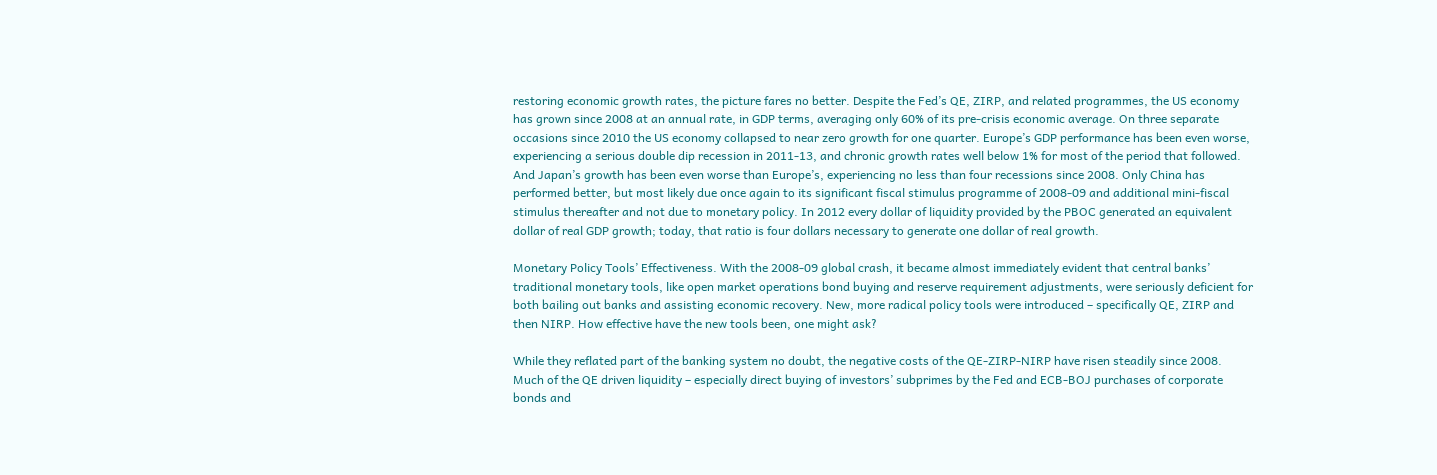restoring economic growth rates, the picture fares no better. Despite the Fed’s QE, ZIRP, and related programmes, the US economy has grown since 2008 at an annual rate, in GDP terms, averaging only 60% of its pre-crisis economic average. On three separate occasions since 2010 the US economy collapsed to near zero growth for one quarter. Europe’s GDP performance has been even worse, experiencing a serious double dip recession in 2011-13, and chronic growth rates well below 1% for most of the period that followed. And Japan’s growth has been even worse than Europe’s, experiencing no less than four recessions since 2008. Only China has performed better, but most likely due once again to its significant fiscal stimulus programme of 2008-09 and additional mini-fiscal stimulus thereafter and not due to monetary policy. In 2012 every dollar of liquidity provided by the PBOC generated an equivalent dollar of real GDP growth; today, that ratio is four dollars necessary to generate one dollar of real growth.

Monetary Policy Tools’ Effectiveness. With the 2008-09 global crash, it became almost immediately evident that central banks’ traditional monetary tools, like open market operations bond buying and reserve requirement adjustments, were seriously deficient for both bailing out banks and assisting economic recovery. New, more radical policy tools were introduced – specifically QE, ZIRP and then NIRP. How effective have the new tools been, one might ask?

While they reflated part of the banking system no doubt, the negative costs of the QE-ZIRP-NIRP have risen steadily since 2008. Much of the QE driven liquidity – especially direct buying of investors’ subprimes by the Fed and ECB-BOJ purchases of corporate bonds and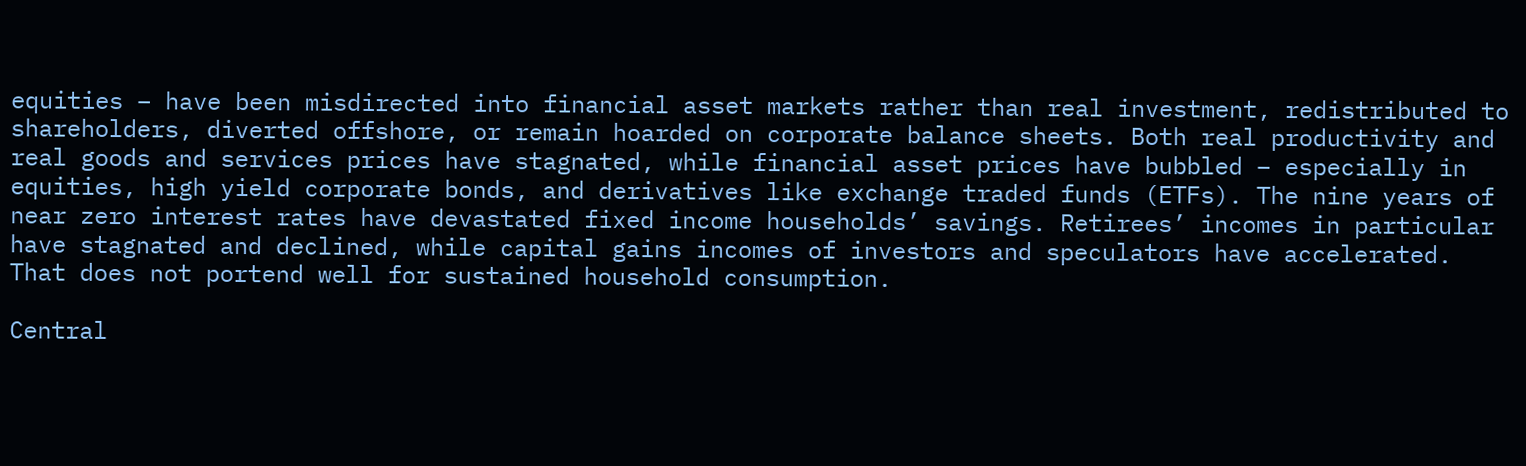equities – have been misdirected into financial asset markets rather than real investment, redistributed to shareholders, diverted offshore, or remain hoarded on corporate balance sheets. Both real productivity and real goods and services prices have stagnated, while financial asset prices have bubbled – especially in equities, high yield corporate bonds, and derivatives like exchange traded funds (ETFs). The nine years of near zero interest rates have devastated fixed income households’ savings. Retirees’ incomes in particular have stagnated and declined, while capital gains incomes of investors and speculators have accelerated. That does not portend well for sustained household consumption.

Central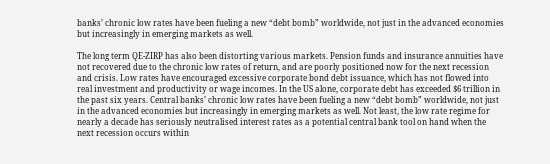banks’ chronic low rates have been fueling a new “debt bomb” worldwide, not just in the advanced economies but increasingly in emerging markets as well.

The long term QE-ZIRP has also been distorting various markets. Pension funds and insurance annuities have not recovered due to the chronic low rates of return, and are poorly positioned now for the next recession and crisis. Low rates have encouraged excessive corporate bond debt issuance, which has not flowed into real investment and productivity or wage incomes. In the US alone, corporate debt has exceeded $6 trillion in the past six years. Central banks’ chronic low rates have been fueling a new “debt bomb” worldwide, not just in the advanced economies but increasingly in emerging markets as well. Not least, the low rate regime for nearly a decade has seriously neutralised interest rates as a potential central bank tool on hand when the next recession occurs within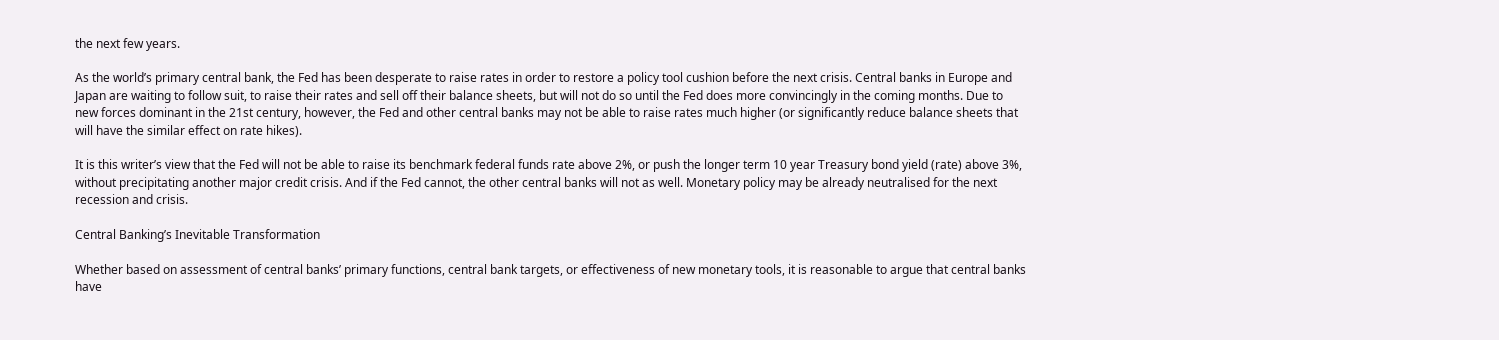the next few years.

As the world’s primary central bank, the Fed has been desperate to raise rates in order to restore a policy tool cushion before the next crisis. Central banks in Europe and Japan are waiting to follow suit, to raise their rates and sell off their balance sheets, but will not do so until the Fed does more convincingly in the coming months. Due to new forces dominant in the 21st century, however, the Fed and other central banks may not be able to raise rates much higher (or significantly reduce balance sheets that will have the similar effect on rate hikes).

It is this writer’s view that the Fed will not be able to raise its benchmark federal funds rate above 2%, or push the longer term 10 year Treasury bond yield (rate) above 3%, without precipitating another major credit crisis. And if the Fed cannot, the other central banks will not as well. Monetary policy may be already neutralised for the next recession and crisis.

Central Banking’s Inevitable Transformation

Whether based on assessment of central banks’ primary functions, central bank targets, or effectiveness of new monetary tools, it is reasonable to argue that central banks have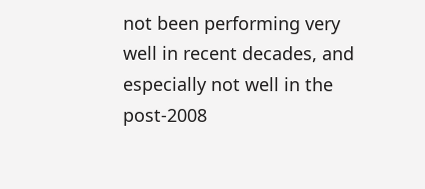not been performing very well in recent decades, and especially not well in the post-2008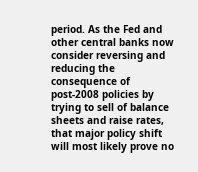period. As the Fed and other central banks now consider reversing and reducing the consequence of post-2008 policies by trying to sell of balance sheets and raise rates, that major policy shift will most likely prove no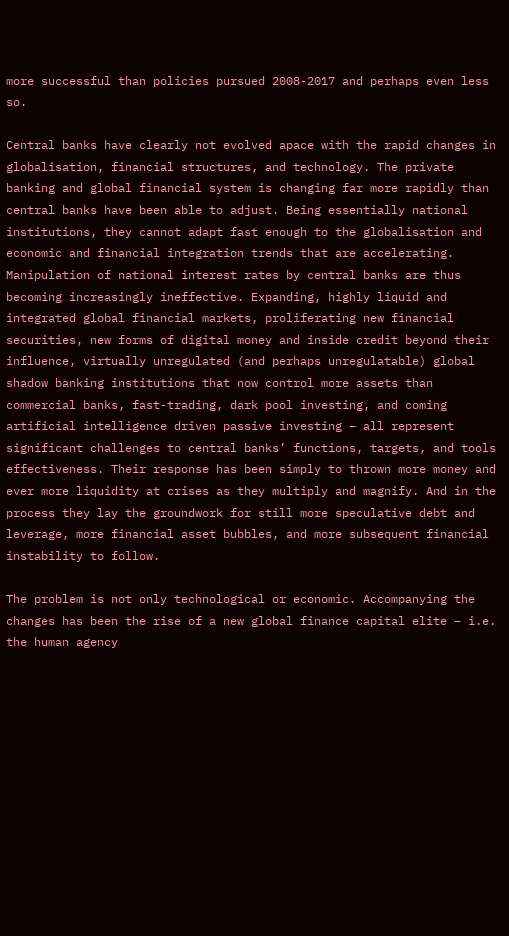more successful than policies pursued 2008-2017 and perhaps even less so.

Central banks have clearly not evolved apace with the rapid changes in globalisation, financial structures, and technology. The private banking and global financial system is changing far more rapidly than central banks have been able to adjust. Being essentially national institutions, they cannot adapt fast enough to the globalisation and economic and financial integration trends that are accelerating. Manipulation of national interest rates by central banks are thus becoming increasingly ineffective. Expanding, highly liquid and integrated global financial markets, proliferating new financial securities, new forms of digital money and inside credit beyond their influence, virtually unregulated (and perhaps unregulatable) global shadow banking institutions that now control more assets than commercial banks, fast-trading, dark pool investing, and coming artificial intelligence driven passive investing – all represent significant challenges to central banks’ functions, targets, and tools effectiveness. Their response has been simply to thrown more money and ever more liquidity at crises as they multiply and magnify. And in the process they lay the groundwork for still more speculative debt and leverage, more financial asset bubbles, and more subsequent financial instability to follow.

The problem is not only technological or economic. Accompanying the changes has been the rise of a new global finance capital elite – i.e. the human agency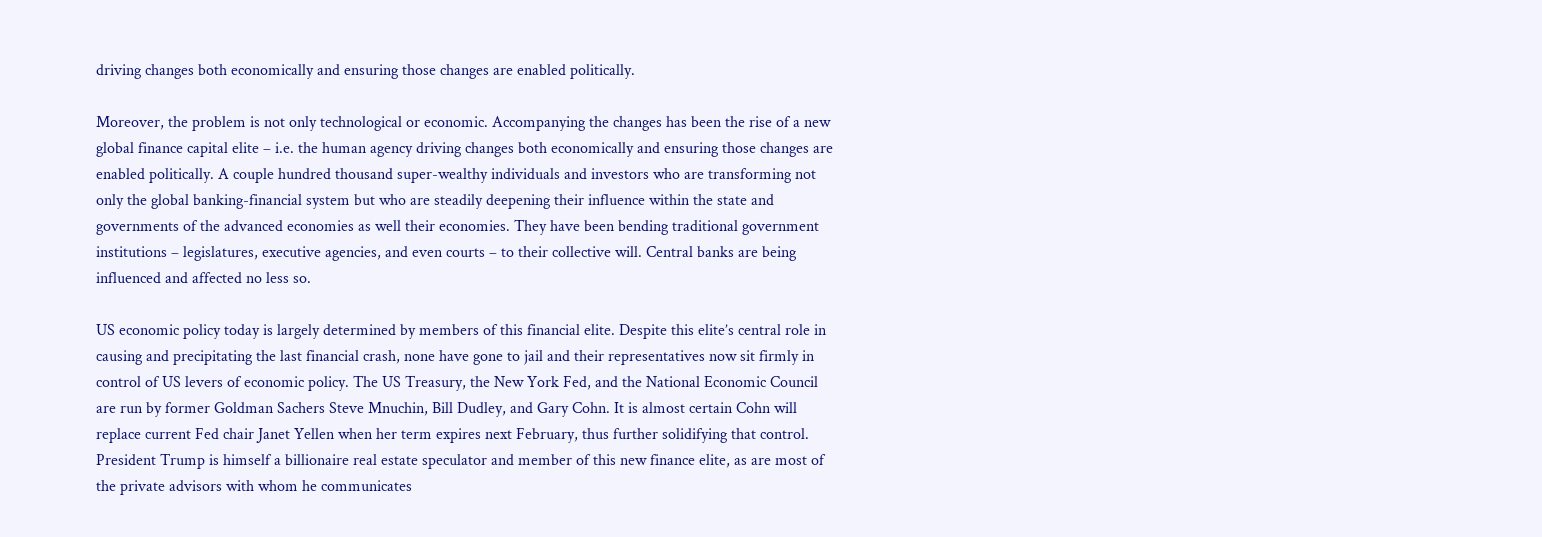driving changes both economically and ensuring those changes are enabled politically.

Moreover, the problem is not only technological or economic. Accompanying the changes has been the rise of a new global finance capital elite – i.e. the human agency driving changes both economically and ensuring those changes are enabled politically. A couple hundred thousand super-wealthy individuals and investors who are transforming not only the global banking-financial system but who are steadily deepening their influence within the state and governments of the advanced economies as well their economies. They have been bending traditional government institutions – legislatures, executive agencies, and even courts – to their collective will. Central banks are being influenced and affected no less so.

US economic policy today is largely determined by members of this financial elite. Despite this elite’s central role in causing and precipitating the last financial crash, none have gone to jail and their representatives now sit firmly in control of US levers of economic policy. The US Treasury, the New York Fed, and the National Economic Council are run by former Goldman Sachers Steve Mnuchin, Bill Dudley, and Gary Cohn. It is almost certain Cohn will replace current Fed chair Janet Yellen when her term expires next February, thus further solidifying that control. President Trump is himself a billionaire real estate speculator and member of this new finance elite, as are most of the private advisors with whom he communicates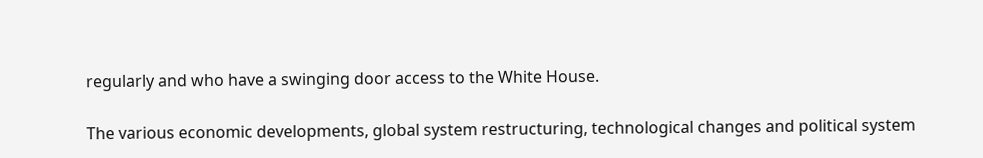regularly and who have a swinging door access to the White House.

The various economic developments, global system restructuring, technological changes and political system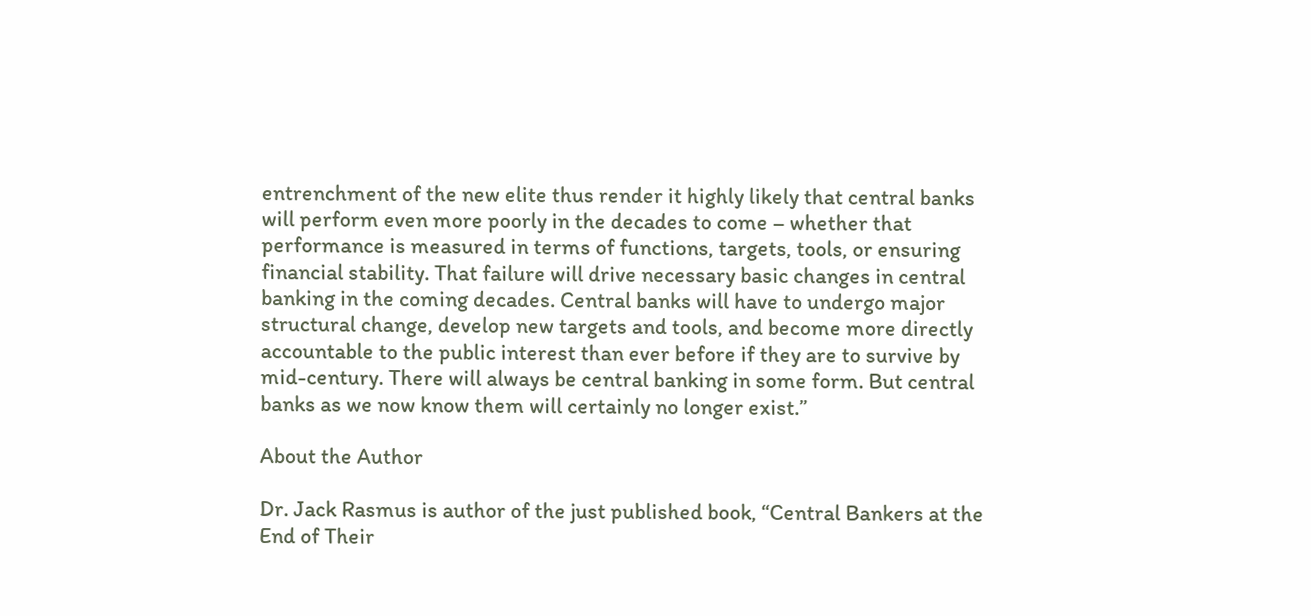entrenchment of the new elite thus render it highly likely that central banks will perform even more poorly in the decades to come – whether that performance is measured in terms of functions, targets, tools, or ensuring financial stability. That failure will drive necessary basic changes in central banking in the coming decades. Central banks will have to undergo major structural change, develop new targets and tools, and become more directly accountable to the public interest than ever before if they are to survive by mid-century. There will always be central banking in some form. But central banks as we now know them will certainly no longer exist.”

About the Author

Dr. Jack Rasmus is author of the just published book, “Central Bankers at the End of Their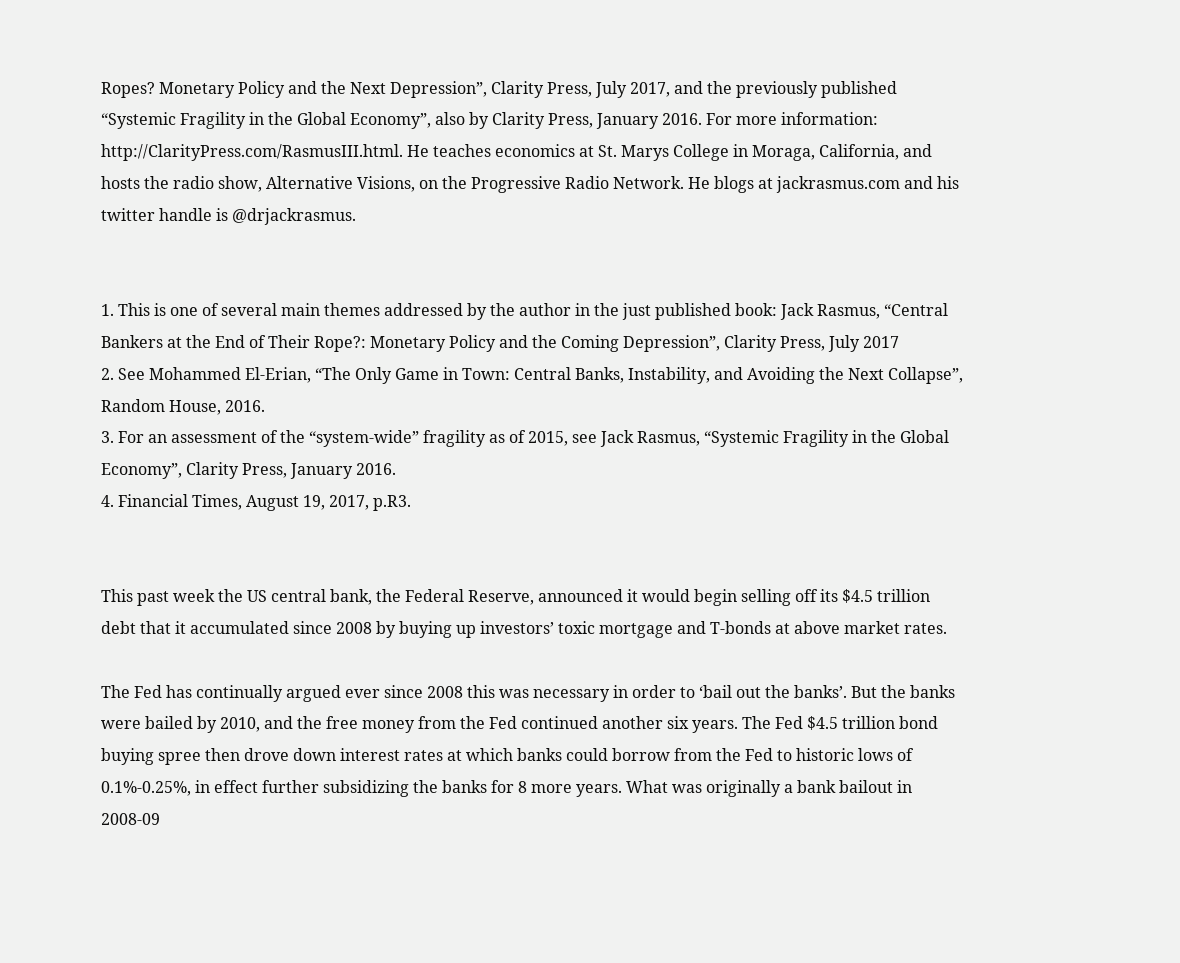Ropes? Monetary Policy and the Next Depression”, Clarity Press, July 2017, and the previously published “Systemic Fragility in the Global Economy”, also by Clarity Press, January 2016. For more information: http://ClarityPress.com/RasmusIII.html. He teaches economics at St. Marys College in Moraga, California, and hosts the radio show, Alternative Visions, on the Progressive Radio Network. He blogs at jackrasmus.com and his twitter handle is @drjackrasmus.


1. This is one of several main themes addressed by the author in the just published book: Jack Rasmus, “Central Bankers at the End of Their Rope?: Monetary Policy and the Coming Depression”, Clarity Press, July 2017
2. See Mohammed El-Erian, “The Only Game in Town: Central Banks, Instability, and Avoiding the Next Collapse”, Random House, 2016.
3. For an assessment of the “system-wide” fragility as of 2015, see Jack Rasmus, “Systemic Fragility in the Global Economy”, Clarity Press, January 2016.
4. Financial Times, August 19, 2017, p.R3.


This past week the US central bank, the Federal Reserve, announced it would begin selling off its $4.5 trillion debt that it accumulated since 2008 by buying up investors’ toxic mortgage and T-bonds at above market rates.

The Fed has continually argued ever since 2008 this was necessary in order to ‘bail out the banks’. But the banks were bailed by 2010, and the free money from the Fed continued another six years. The Fed $4.5 trillion bond buying spree then drove down interest rates at which banks could borrow from the Fed to historic lows of 0.1%-0.25%, in effect further subsidizing the banks for 8 more years. What was originally a bank bailout in 2008-09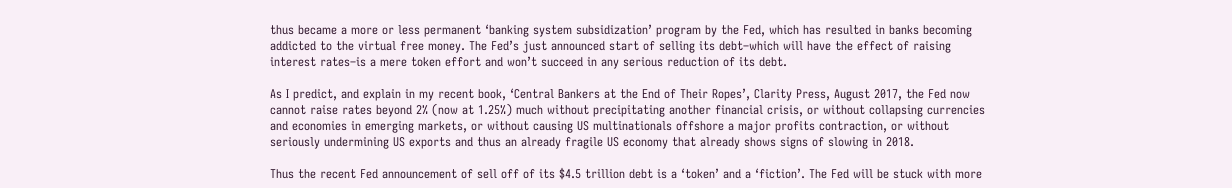thus became a more or less permanent ‘banking system subsidization’ program by the Fed, which has resulted in banks becoming addicted to the virtual free money. The Fed’s just announced start of selling its debt–which will have the effect of raising interest rates–is a mere token effort and won’t succeed in any serious reduction of its debt.

As I predict, and explain in my recent book, ‘Central Bankers at the End of Their Ropes’, Clarity Press, August 2017, the Fed now cannot raise rates beyond 2% (now at 1.25%) much without precipitating another financial crisis, or without collapsing currencies and economies in emerging markets, or without causing US multinationals offshore a major profits contraction, or without seriously undermining US exports and thus an already fragile US economy that already shows signs of slowing in 2018.

Thus the recent Fed announcement of sell off of its $4.5 trillion debt is a ‘token’ and a ‘fiction’. The Fed will be stuck with more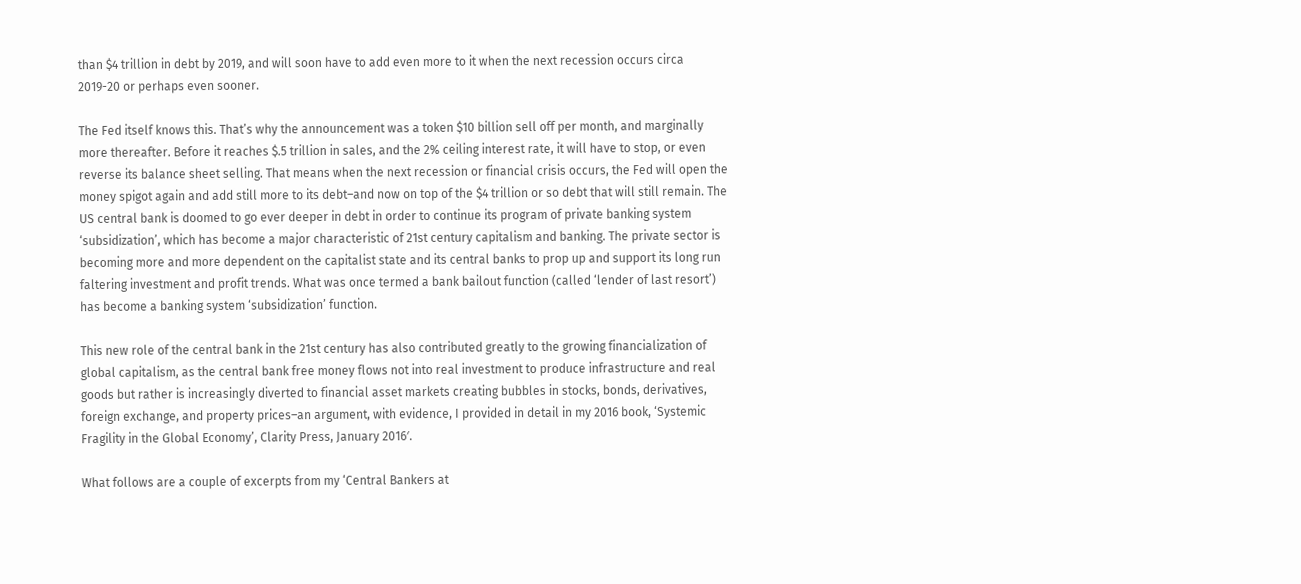than $4 trillion in debt by 2019, and will soon have to add even more to it when the next recession occurs circa 2019-20 or perhaps even sooner.

The Fed itself knows this. That’s why the announcement was a token $10 billion sell off per month, and marginally more thereafter. Before it reaches $.5 trillion in sales, and the 2% ceiling interest rate, it will have to stop, or even reverse its balance sheet selling. That means when the next recession or financial crisis occurs, the Fed will open the money spigot again and add still more to its debt–and now on top of the $4 trillion or so debt that will still remain. The US central bank is doomed to go ever deeper in debt in order to continue its program of private banking system ‘subsidization’, which has become a major characteristic of 21st century capitalism and banking. The private sector is becoming more and more dependent on the capitalist state and its central banks to prop up and support its long run faltering investment and profit trends. What was once termed a bank bailout function (called ‘lender of last resort’) has become a banking system ‘subsidization’ function.

This new role of the central bank in the 21st century has also contributed greatly to the growing financialization of global capitalism, as the central bank free money flows not into real investment to produce infrastructure and real goods but rather is increasingly diverted to financial asset markets creating bubbles in stocks, bonds, derivatives, foreign exchange, and property prices–an argument, with evidence, I provided in detail in my 2016 book, ‘Systemic Fragility in the Global Economy’, Clarity Press, January 2016′.

What follows are a couple of excerpts from my ‘Central Bankers at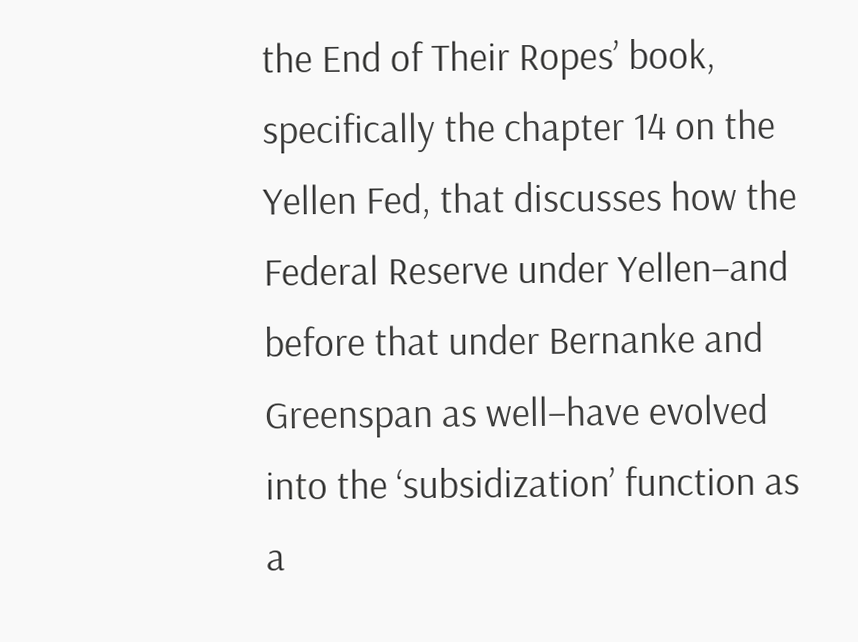the End of Their Ropes’ book, specifically the chapter 14 on the Yellen Fed, that discusses how the Federal Reserve under Yellen–and before that under Bernanke and Greenspan as well–have evolved into the ‘subsidization’ function as a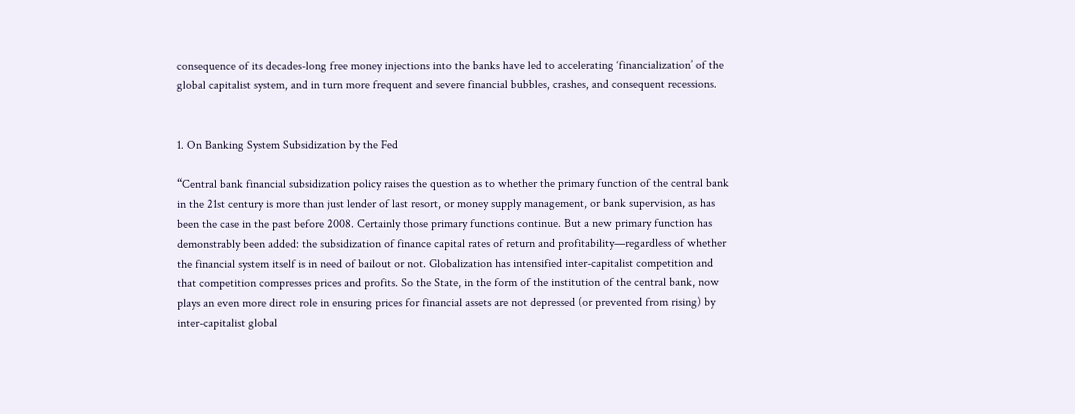consequence of its decades-long free money injections into the banks have led to accelerating ‘financialization’ of the global capitalist system, and in turn more frequent and severe financial bubbles, crashes, and consequent recessions.


1. On Banking System Subsidization by the Fed

“Central bank financial subsidization policy raises the question as to whether the primary function of the central bank in the 21st century is more than just lender of last resort, or money supply management, or bank supervision, as has been the case in the past before 2008. Certainly those primary functions continue. But a new primary function has demonstrably been added: the subsidization of finance capital rates of return and profitability—regardless of whether the financial system itself is in need of bailout or not. Globalization has intensified inter-capitalist competition and that competition compresses prices and profits. So the State, in the form of the institution of the central bank, now plays an even more direct role in ensuring prices for financial assets are not depressed (or prevented from rising) by inter-capitalist global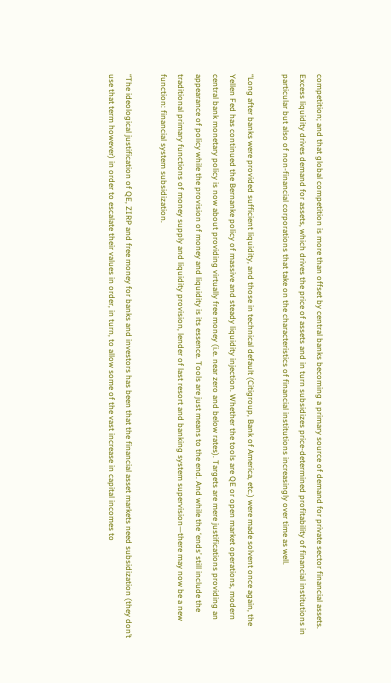competition; and that global competition is more than offset by central banks becoming a primary source of demand for private sector financial assets. Excess liquidity drives demand for assets, which drives the price of assets and in turn subsidizes price-determined profitability of financial institutions in particular but also of non-financial corporations that take on the characteristics of financial institutions increasingly over time as well.

“Long after banks were provided sufficient liquidity, and those in technical default (Citigroup, Bank of America, etc.) were made solvent once again, the Yellen Fed has continued the Bernanke policy of massive and steady liquidity injection. Whether the tools are QE or open market operations, modern central bank monetary policy is now about providing virtually free money (i.e. near zero and below rates). Targets are mere justifications providing an appearance of policy while the provision of money and liquidity is its essence. Tools are just means to the end. And while the ‘ends’ still include the traditional primary functions of money supply and liquidity provision, lender of last resort and banking system supervision—there may now be a new function: financial system subsidization.

“The ideological justification of QE, ZIRP and free money for banks and investors has been that the financial asset markets need subsidization (they don’t use that term however) in order to escalate their values in order, in turn, to allow some of the vast increase in capital incomes to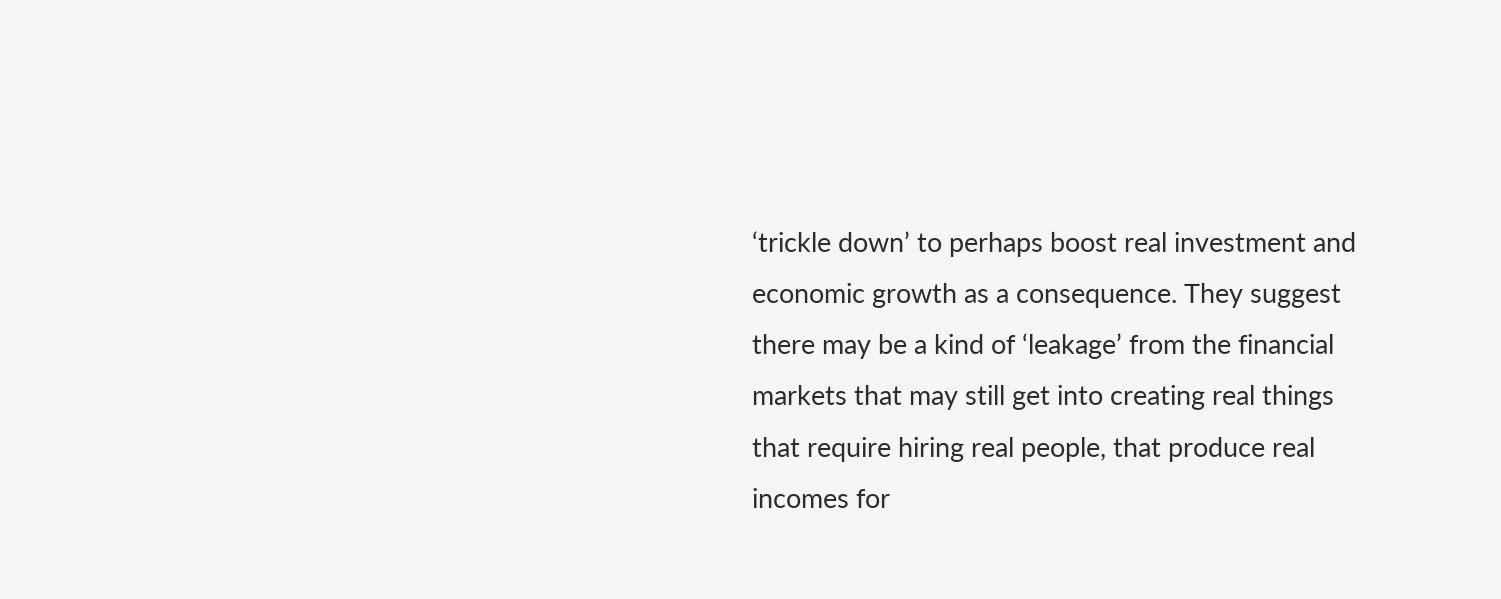‘trickle down’ to perhaps boost real investment and economic growth as a consequence. They suggest there may be a kind of ‘leakage’ from the financial markets that may still get into creating real things that require hiring real people, that produce real incomes for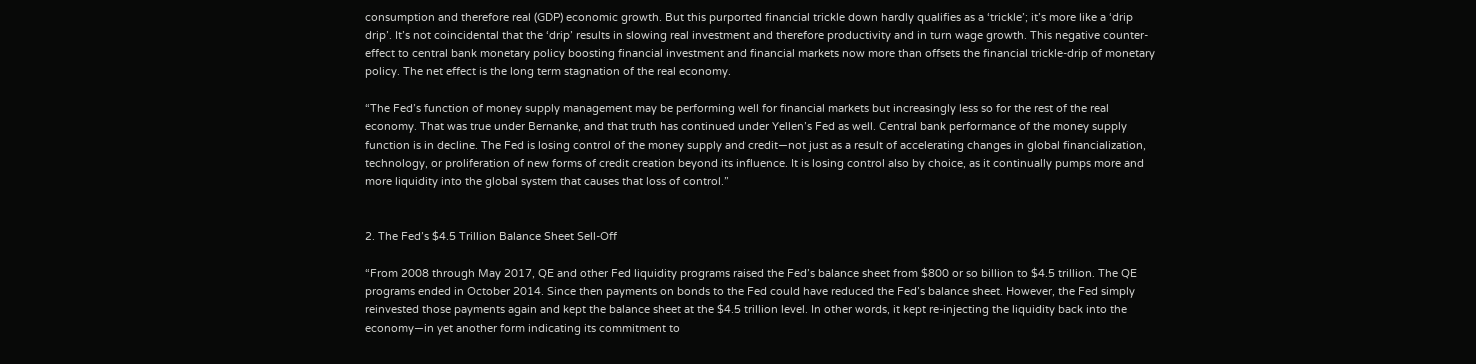consumption and therefore real (GDP) economic growth. But this purported financial trickle down hardly qualifies as a ‘trickle’; it’s more like a ‘drip drip’. It’s not coincidental that the ‘drip’ results in slowing real investment and therefore productivity and in turn wage growth. This negative counter-effect to central bank monetary policy boosting financial investment and financial markets now more than offsets the financial trickle-drip of monetary policy. The net effect is the long term stagnation of the real economy.

“The Fed’s function of money supply management may be performing well for financial markets but increasingly less so for the rest of the real economy. That was true under Bernanke, and that truth has continued under Yellen’s Fed as well. Central bank performance of the money supply function is in decline. The Fed is losing control of the money supply and credit—not just as a result of accelerating changes in global financialization, technology, or proliferation of new forms of credit creation beyond its influence. It is losing control also by choice, as it continually pumps more and more liquidity into the global system that causes that loss of control.”


2. The Fed’s $4.5 Trillion Balance Sheet Sell-Off

“From 2008 through May 2017, QE and other Fed liquidity programs raised the Fed’s balance sheet from $800 or so billion to $4.5 trillion. The QE programs ended in October 2014. Since then payments on bonds to the Fed could have reduced the Fed’s balance sheet. However, the Fed simply reinvested those payments again and kept the balance sheet at the $4.5 trillion level. In other words, it kept re-injecting the liquidity back into the economy—in yet another form indicating its commitment to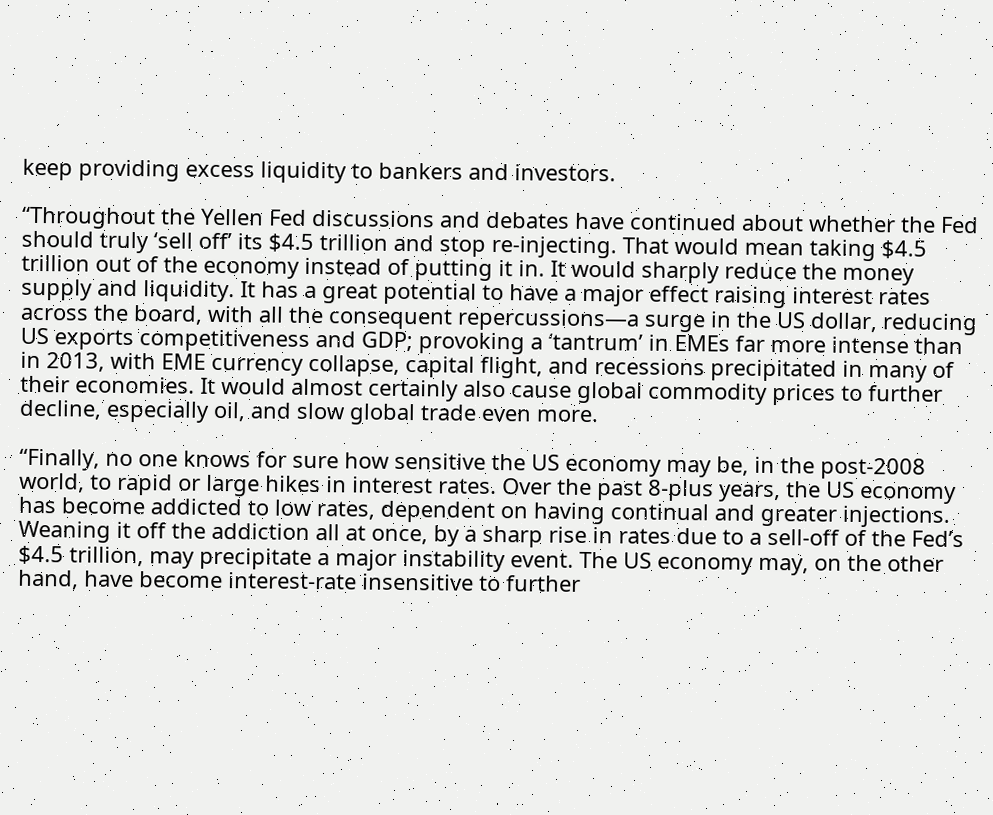keep providing excess liquidity to bankers and investors.

“Throughout the Yellen Fed discussions and debates have continued about whether the Fed should truly ‘sell off’ its $4.5 trillion and stop re-injecting. That would mean taking $4.5 trillion out of the economy instead of putting it in. It would sharply reduce the money supply and liquidity. It has a great potential to have a major effect raising interest rates across the board, with all the consequent repercussions—a surge in the US dollar, reducing US exports competitiveness and GDP; provoking a ‘tantrum’ in EMEs far more intense than in 2013, with EME currency collapse, capital flight, and recessions precipitated in many of their economies. It would almost certainly also cause global commodity prices to further decline, especially oil, and slow global trade even more.

“Finally, no one knows for sure how sensitive the US economy may be, in the post-2008 world, to rapid or large hikes in interest rates. Over the past 8-plus years, the US economy has become addicted to low rates, dependent on having continual and greater injections. Weaning it off the addiction all at once, by a sharp rise in rates due to a sell-off of the Fed’s $4.5 trillion, may precipitate a major instability event. The US economy may, on the other hand, have become interest-rate insensitive to further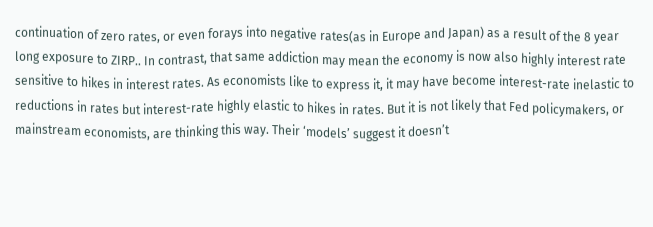continuation of zero rates, or even forays into negative rates(as in Europe and Japan) as a result of the 8 year long exposure to ZIRP.. In contrast, that same addiction may mean the economy is now also highly interest rate sensitive to hikes in interest rates. As economists like to express it, it may have become interest-rate inelastic to reductions in rates but interest-rate highly elastic to hikes in rates. But it is not likely that Fed policymakers, or mainstream economists, are thinking this way. Their ‘models’ suggest it doesn’t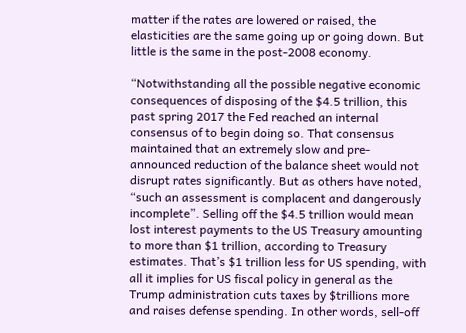matter if the rates are lowered or raised, the elasticities are the same going up or going down. But little is the same in the post-2008 economy.

“Notwithstanding all the possible negative economic consequences of disposing of the $4.5 trillion, this past spring 2017 the Fed reached an internal consensus of to begin doing so. That consensus maintained that an extremely slow and pre-announced reduction of the balance sheet would not disrupt rates significantly. But as others have noted, “such an assessment is complacent and dangerously incomplete”. Selling off the $4.5 trillion would mean lost interest payments to the US Treasury amounting to more than $1 trillion, according to Treasury estimates. That’s $1 trillion less for US spending, with all it implies for US fiscal policy in general as the Trump administration cuts taxes by $trillions more and raises defense spending. In other words, sell-off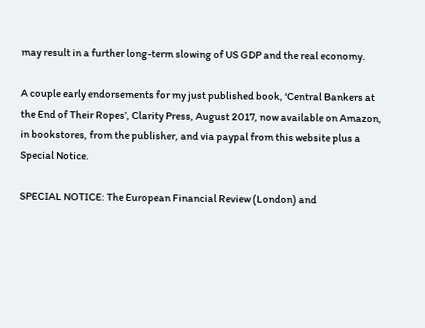may result in a further long-term slowing of US GDP and the real economy.

A couple early endorsements for my just published book, ‘Central Bankers at the End of Their Ropes’, Clarity Press, August 2017, now available on Amazon, in bookstores, from the publisher, and via paypal from this website plus a Special Notice.

SPECIAL NOTICE: The European Financial Review (London) and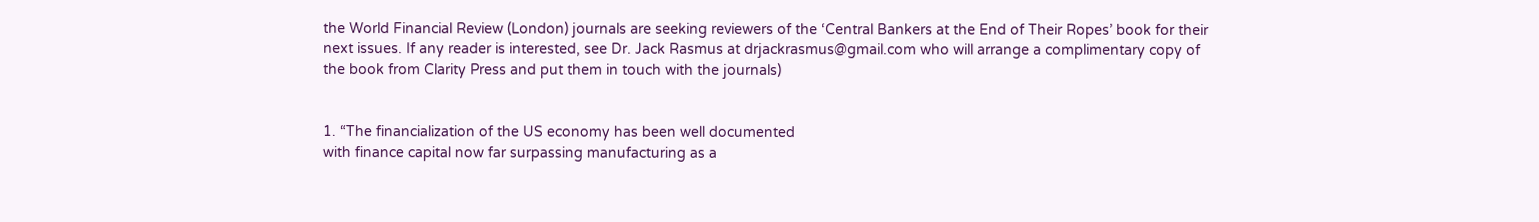the World Financial Review (London) journals are seeking reviewers of the ‘Central Bankers at the End of Their Ropes’ book for their next issues. If any reader is interested, see Dr. Jack Rasmus at drjackrasmus@gmail.com who will arrange a complimentary copy of the book from Clarity Press and put them in touch with the journals)


1. “The financialization of the US economy has been well documented
with finance capital now far surpassing manufacturing as a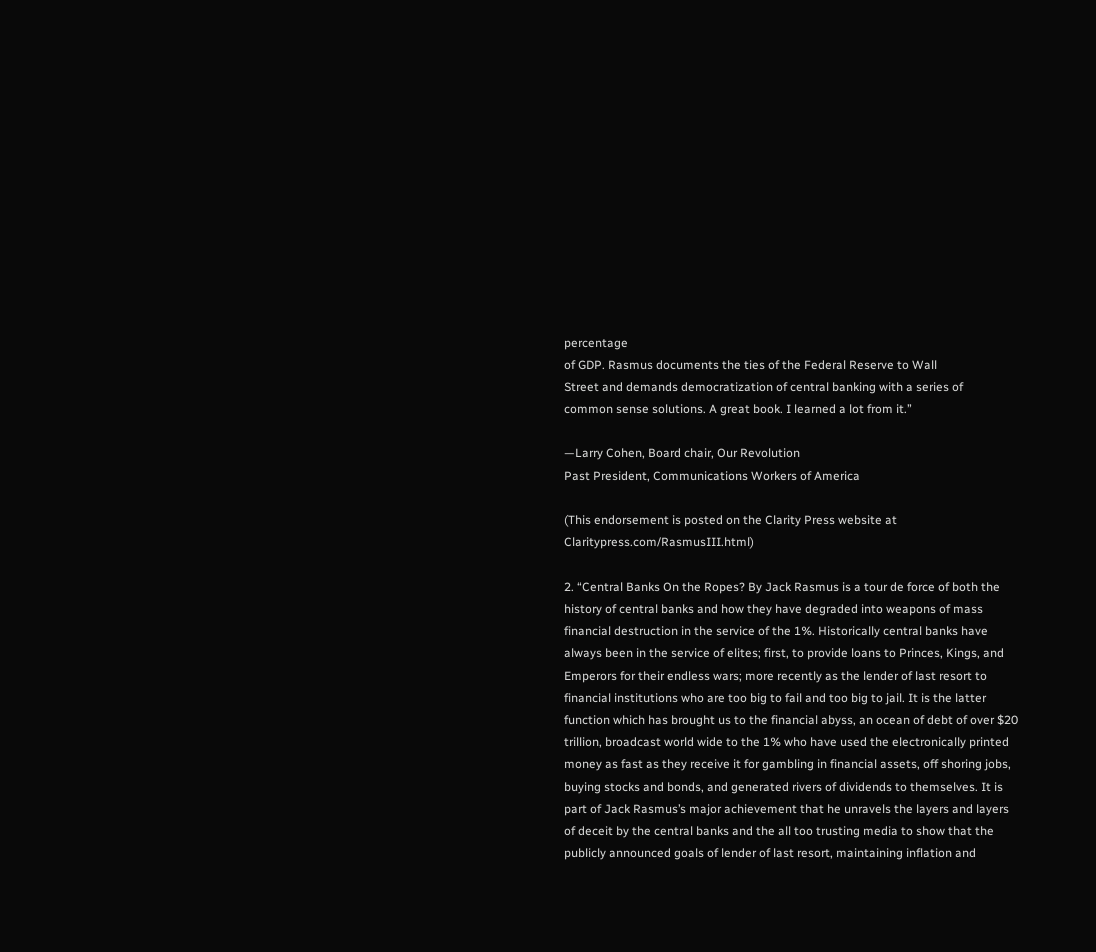percentage
of GDP. Rasmus documents the ties of the Federal Reserve to Wall
Street and demands democratization of central banking with a series of
common sense solutions. A great book. I learned a lot from it.”

—Larry Cohen, Board chair, Our Revolution
Past President, Communications Workers of America

(This endorsement is posted on the Clarity Press website at Claritypress.com/RasmusIII.html)

2. “Central Banks On the Ropes? By Jack Rasmus is a tour de force of both the history of central banks and how they have degraded into weapons of mass financial destruction in the service of the 1%. Historically central banks have always been in the service of elites; first, to provide loans to Princes, Kings, and Emperors for their endless wars; more recently as the lender of last resort to financial institutions who are too big to fail and too big to jail. It is the latter function which has brought us to the financial abyss, an ocean of debt of over $20 trillion, broadcast world wide to the 1% who have used the electronically printed money as fast as they receive it for gambling in financial assets, off shoring jobs, buying stocks and bonds, and generated rivers of dividends to themselves. It is part of Jack Rasmus’s major achievement that he unravels the layers and layers of deceit by the central banks and the all too trusting media to show that the publicly announced goals of lender of last resort, maintaining inflation and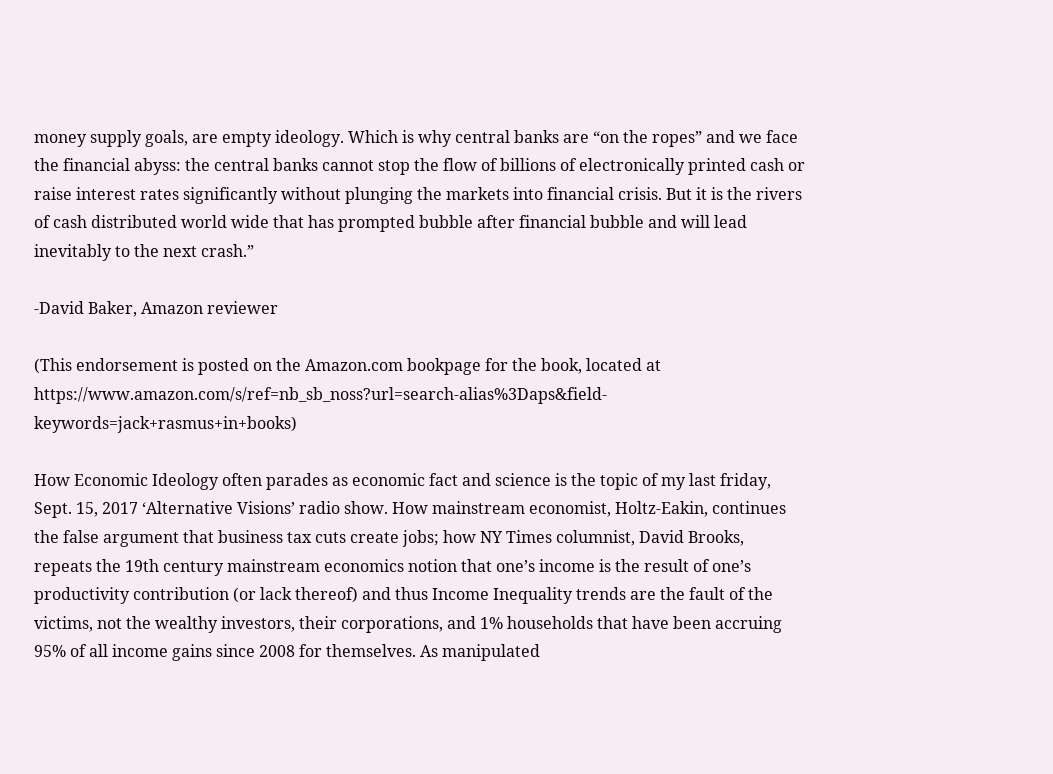money supply goals, are empty ideology. Which is why central banks are “on the ropes” and we face the financial abyss: the central banks cannot stop the flow of billions of electronically printed cash or raise interest rates significantly without plunging the markets into financial crisis. But it is the rivers of cash distributed world wide that has prompted bubble after financial bubble and will lead inevitably to the next crash.”

-David Baker, Amazon reviewer

(This endorsement is posted on the Amazon.com bookpage for the book, located at https://www.amazon.com/s/ref=nb_sb_noss?url=search-alias%3Daps&field-keywords=jack+rasmus+in+books)

How Economic Ideology often parades as economic fact and science is the topic of my last friday, Sept. 15, 2017 ‘Alternative Visions’ radio show. How mainstream economist, Holtz-Eakin, continues the false argument that business tax cuts create jobs; how NY Times columnist, David Brooks, repeats the 19th century mainstream economics notion that one’s income is the result of one’s productivity contribution (or lack thereof) and thus Income Inequality trends are the fault of the victims, not the wealthy investors, their corporations, and 1% households that have been accruing 95% of all income gains since 2008 for themselves. As manipulated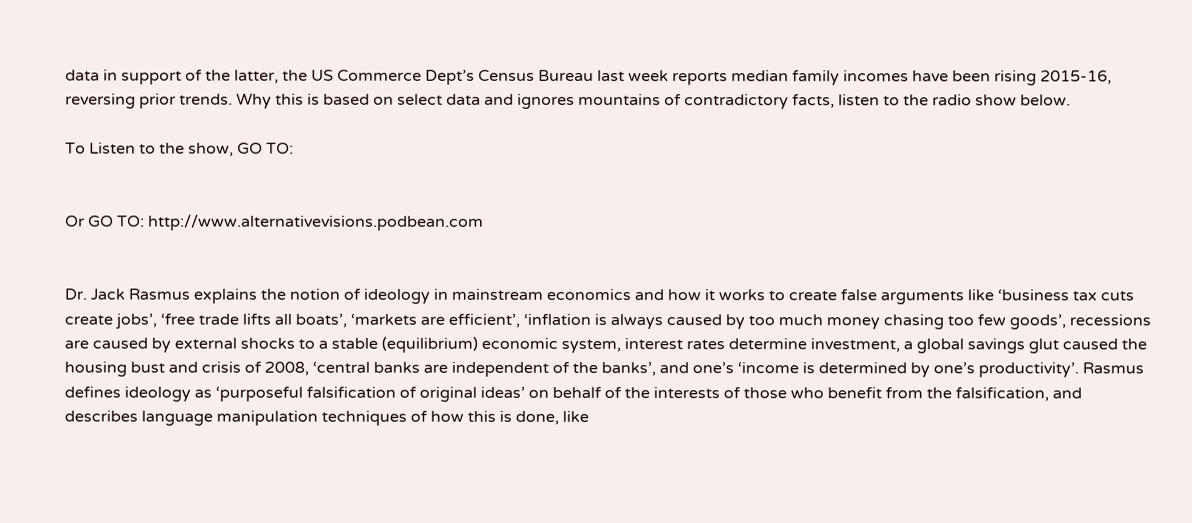data in support of the latter, the US Commerce Dept’s Census Bureau last week reports median family incomes have been rising 2015-16, reversing prior trends. Why this is based on select data and ignores mountains of contradictory facts, listen to the radio show below.

To Listen to the show, GO TO:


Or GO TO: http://www.alternativevisions.podbean.com


Dr. Jack Rasmus explains the notion of ideology in mainstream economics and how it works to create false arguments like ‘business tax cuts create jobs’, ‘free trade lifts all boats’, ‘markets are efficient’, ‘inflation is always caused by too much money chasing too few goods’, recessions are caused by external shocks to a stable (equilibrium) economic system, interest rates determine investment, a global savings glut caused the housing bust and crisis of 2008, ‘central banks are independent of the banks’, and one’s ‘income is determined by one’s productivity’. Rasmus defines ideology as ‘purposeful falsification of original ideas’ on behalf of the interests of those who benefit from the falsification, and describes language manipulation techniques of how this is done, like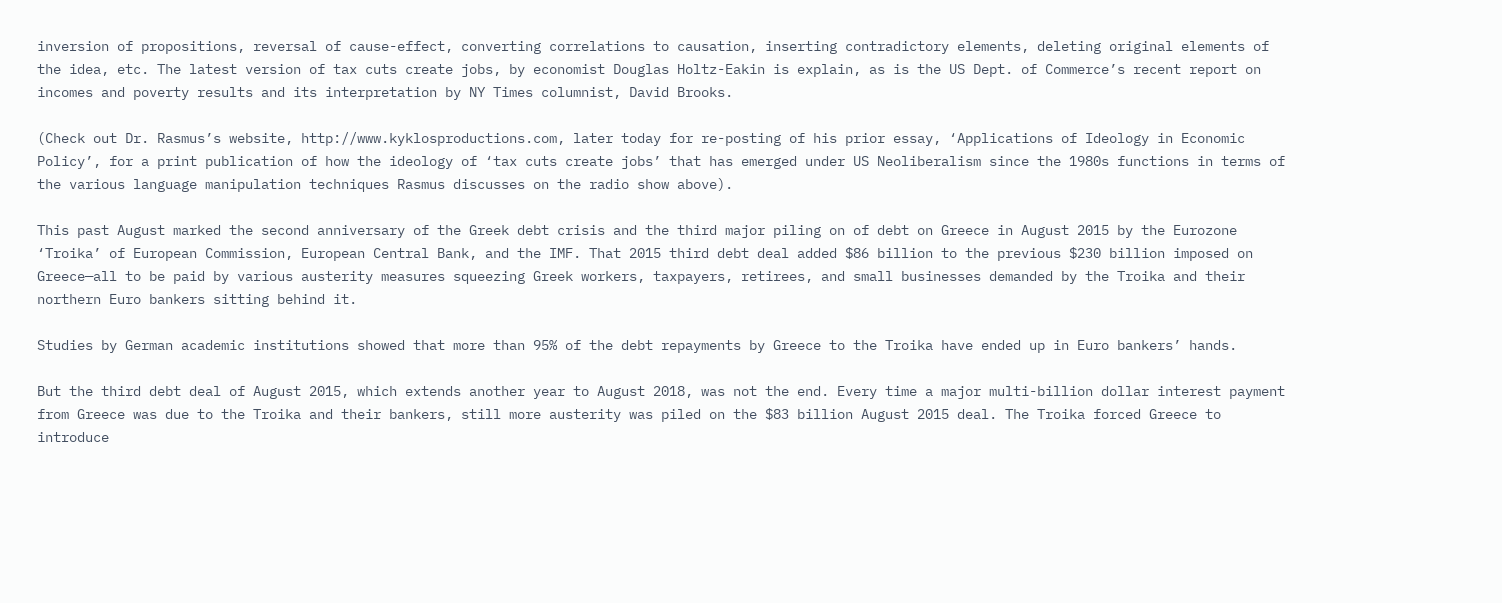inversion of propositions, reversal of cause-effect, converting correlations to causation, inserting contradictory elements, deleting original elements of the idea, etc. The latest version of tax cuts create jobs, by economist Douglas Holtz-Eakin is explain, as is the US Dept. of Commerce’s recent report on incomes and poverty results and its interpretation by NY Times columnist, David Brooks.

(Check out Dr. Rasmus’s website, http://www.kyklosproductions.com, later today for re-posting of his prior essay, ‘Applications of Ideology in Economic Policy’, for a print publication of how the ideology of ‘tax cuts create jobs’ that has emerged under US Neoliberalism since the 1980s functions in terms of the various language manipulation techniques Rasmus discusses on the radio show above).

This past August marked the second anniversary of the Greek debt crisis and the third major piling on of debt on Greece in August 2015 by the Eurozone ‘Troika’ of European Commission, European Central Bank, and the IMF. That 2015 third debt deal added $86 billion to the previous $230 billion imposed on Greece—all to be paid by various austerity measures squeezing Greek workers, taxpayers, retirees, and small businesses demanded by the Troika and their northern Euro bankers sitting behind it.

Studies by German academic institutions showed that more than 95% of the debt repayments by Greece to the Troika have ended up in Euro bankers’ hands.

But the third debt deal of August 2015, which extends another year to August 2018, was not the end. Every time a major multi-billion dollar interest payment from Greece was due to the Troika and their bankers, still more austerity was piled on the $83 billion August 2015 deal. The Troika forced Greece to introduce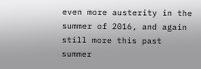even more austerity in the summer of 2016, and again still more this past summer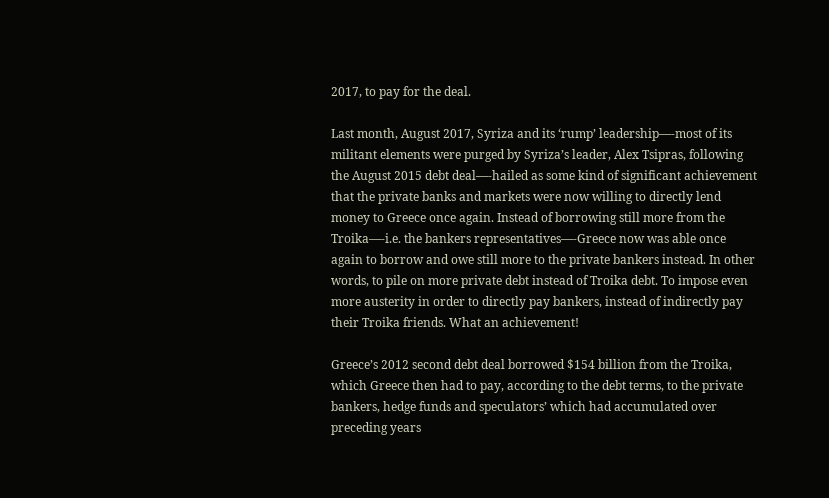2017, to pay for the deal.

Last month, August 2017, Syriza and its ‘rump’ leadership—-most of its militant elements were purged by Syriza’s leader, Alex Tsipras, following the August 2015 debt deal—-hailed as some kind of significant achievement that the private banks and markets were now willing to directly lend money to Greece once again. Instead of borrowing still more from the Troika—-i.e. the bankers representatives—-Greece now was able once again to borrow and owe still more to the private bankers instead. In other words, to pile on more private debt instead of Troika debt. To impose even more austerity in order to directly pay bankers, instead of indirectly pay their Troika friends. What an achievement!

Greece’s 2012 second debt deal borrowed $154 billion from the Troika, which Greece then had to pay, according to the debt terms, to the private bankers, hedge funds and speculators’ which had accumulated over preceding years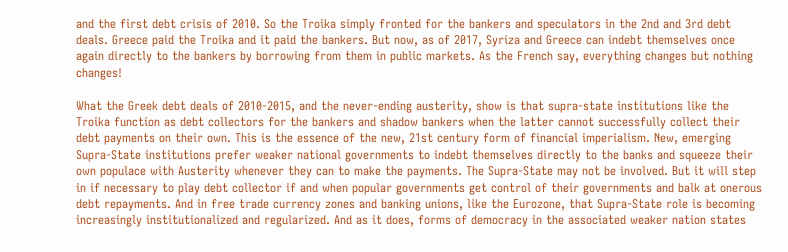and the first debt crisis of 2010. So the Troika simply fronted for the bankers and speculators in the 2nd and 3rd debt deals. Greece paid the Troika and it paid the bankers. But now, as of 2017, Syriza and Greece can indebt themselves once again directly to the bankers by borrowing from them in public markets. As the French say, everything changes but nothing changes!

What the Greek debt deals of 2010-2015, and the never-ending austerity, show is that supra-state institutions like the Troika function as debt collectors for the bankers and shadow bankers when the latter cannot successfully collect their debt payments on their own. This is the essence of the new, 21st century form of financial imperialism. New, emerging Supra-State institutions prefer weaker national governments to indebt themselves directly to the banks and squeeze their own populace with Austerity whenever they can to make the payments. The Supra-State may not be involved. But it will step in if necessary to play debt collector if and when popular governments get control of their governments and balk at onerous debt repayments. And in free trade currency zones and banking unions, like the Eurozone, that Supra-State role is becoming increasingly institutionalized and regularized. And as it does, forms of democracy in the associated weaker nation states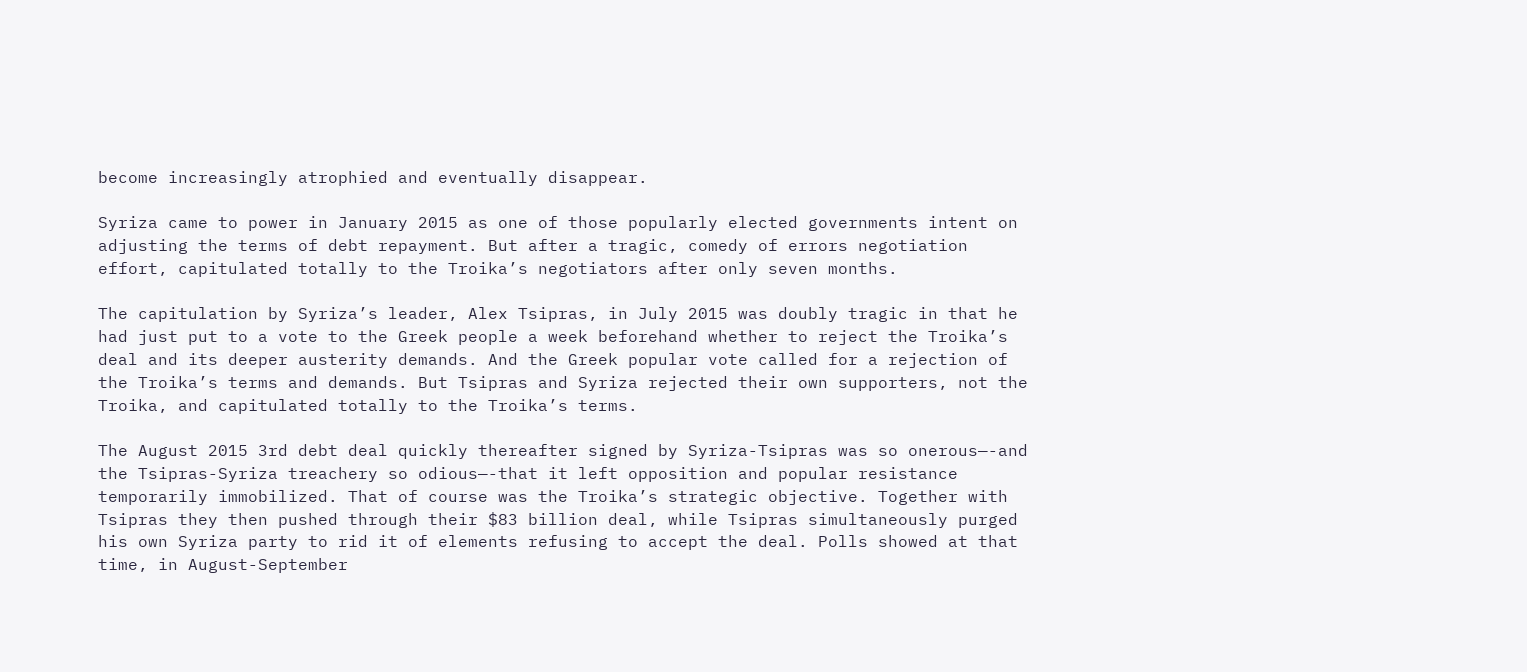become increasingly atrophied and eventually disappear.

Syriza came to power in January 2015 as one of those popularly elected governments intent on adjusting the terms of debt repayment. But after a tragic, comedy of errors negotiation effort, capitulated totally to the Troika’s negotiators after only seven months.

The capitulation by Syriza’s leader, Alex Tsipras, in July 2015 was doubly tragic in that he had just put to a vote to the Greek people a week beforehand whether to reject the Troika’s deal and its deeper austerity demands. And the Greek popular vote called for a rejection of the Troika’s terms and demands. But Tsipras and Syriza rejected their own supporters, not the Troika, and capitulated totally to the Troika’s terms.

The August 2015 3rd debt deal quickly thereafter signed by Syriza-Tsipras was so onerous—-and the Tsipras-Syriza treachery so odious—-that it left opposition and popular resistance temporarily immobilized. That of course was the Troika’s strategic objective. Together with Tsipras they then pushed through their $83 billion deal, while Tsipras simultaneously purged his own Syriza party to rid it of elements refusing to accept the deal. Polls showed at that time, in August-September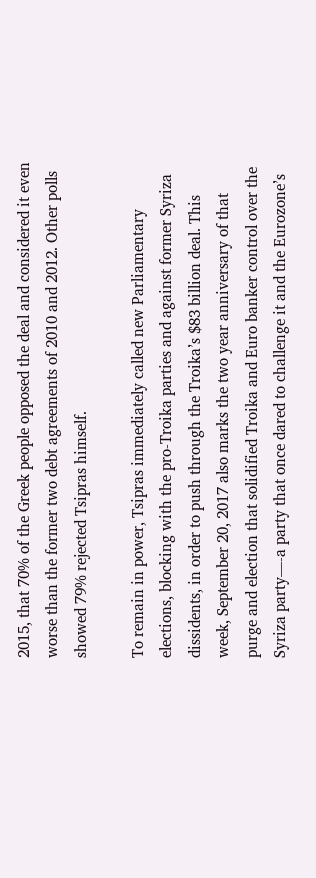2015, that 70% of the Greek people opposed the deal and considered it even worse than the former two debt agreements of 2010 and 2012. Other polls showed 79% rejected Tsipras himself.

To remain in power, Tsipras immediately called new Parliamentary elections, blocking with the pro-Troika parties and against former Syriza dissidents, in order to push through the Troika’s $83 billion deal. This week, September 20, 2017 also marks the two year anniversary of that purge and election that solidified Troika and Euro banker control over the Syriza party—-a party that once dared to challenge it and the Eurozone’s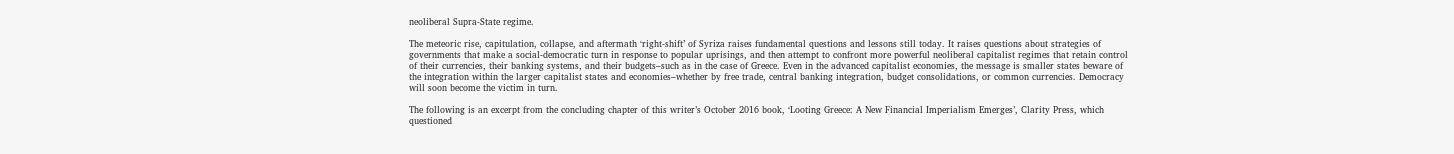neoliberal Supra-State regime.

The meteoric rise, capitulation, collapse, and aftermath ‘right-shift’ of Syriza raises fundamental questions and lessons still today. It raises questions about strategies of governments that make a social-democratic turn in response to popular uprisings, and then attempt to confront more powerful neoliberal capitalist regimes that retain control of their currencies, their banking systems, and their budgets–such as in the case of Greece. Even in the advanced capitalist economies, the message is smaller states beware of the integration within the larger capitalist states and economies–whether by free trade, central banking integration, budget consolidations, or common currencies. Democracy will soon become the victim in turn.

The following is an excerpt from the concluding chapter of this writer’s October 2016 book, ‘Looting Greece: A New Financial Imperialism Emerges’, Clarity Press, which questioned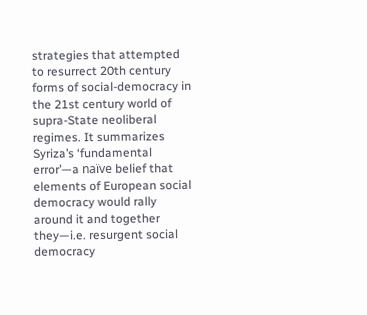strategies that attempted to resurrect 20th century forms of social-democracy in the 21st century world of supra-State neoliberal regimes. It summarizes Syriza’s ‘fundamental error’—a naïve belief that elements of European social democracy would rally around it and together they—i.e. resurgent social democracy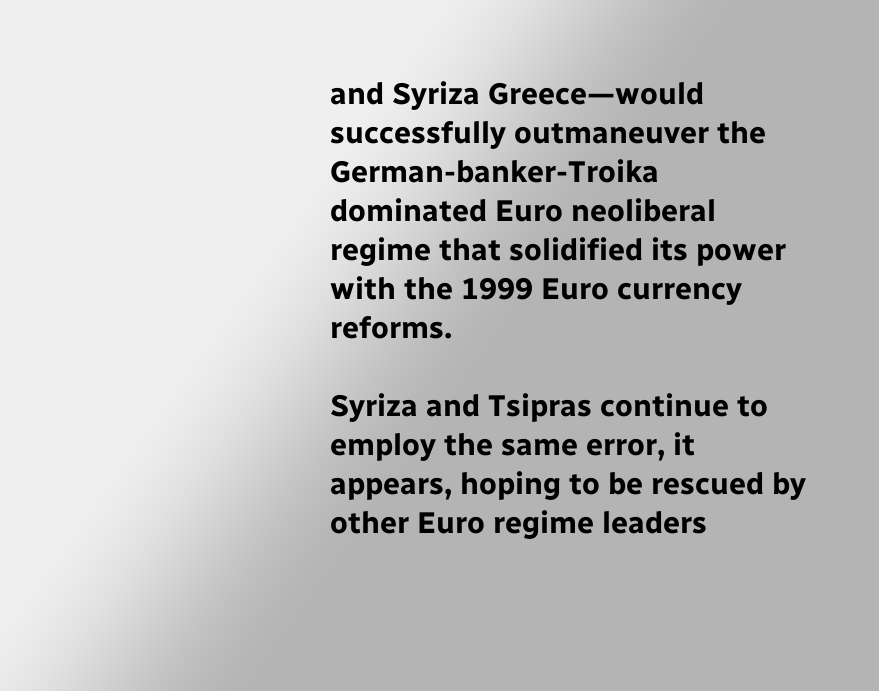and Syriza Greece—would successfully outmaneuver the German-banker-Troika dominated Euro neoliberal regime that solidified its power with the 1999 Euro currency reforms.

Syriza and Tsipras continue to employ the same error, it appears, hoping to be rescued by other Euro regime leaders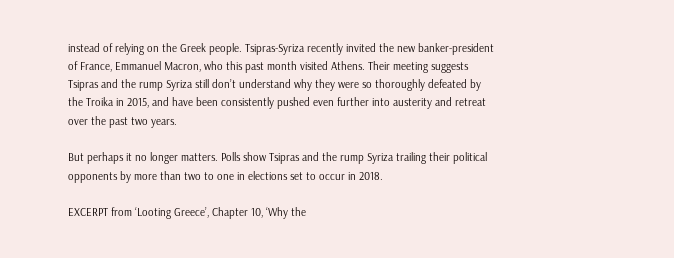instead of relying on the Greek people. Tsipras-Syriza recently invited the new banker-president of France, Emmanuel Macron, who this past month visited Athens. Their meeting suggests Tsipras and the rump Syriza still don’t understand why they were so thoroughly defeated by the Troika in 2015, and have been consistently pushed even further into austerity and retreat over the past two years.

But perhaps it no longer matters. Polls show Tsipras and the rump Syriza trailing their political opponents by more than two to one in elections set to occur in 2018.

EXCERPT from ‘Looting Greece’, Chapter 10, ‘Why the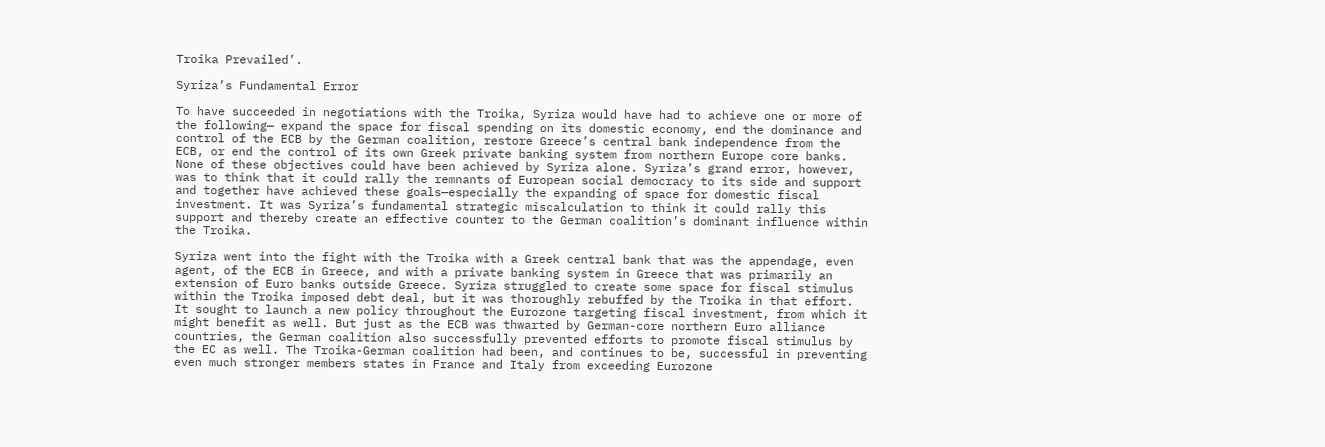Troika Prevailed’.

Syriza’s Fundamental Error

To have succeeded in negotiations with the Troika, Syriza would have had to achieve one or more of the following— expand the space for fiscal spending on its domestic economy, end the dominance and control of the ECB by the German coalition, restore Greece’s central bank independence from the ECB, or end the control of its own Greek private banking system from northern Europe core banks. None of these objectives could have been achieved by Syriza alone. Syriza’s grand error, however, was to think that it could rally the remnants of European social democracy to its side and support and together have achieved these goals—especially the expanding of space for domestic fiscal investment. It was Syriza’s fundamental strategic miscalculation to think it could rally this support and thereby create an effective counter to the German coalition’s dominant influence within the Troika.

Syriza went into the fight with the Troika with a Greek central bank that was the appendage, even agent, of the ECB in Greece, and with a private banking system in Greece that was primarily an extension of Euro banks outside Greece. Syriza struggled to create some space for fiscal stimulus within the Troika imposed debt deal, but it was thoroughly rebuffed by the Troika in that effort. It sought to launch a new policy throughout the Eurozone targeting fiscal investment, from which it might benefit as well. But just as the ECB was thwarted by German-core northern Euro alliance countries, the German coalition also successfully prevented efforts to promote fiscal stimulus by the EC as well. The Troika-German coalition had been, and continues to be, successful in preventing even much stronger members states in France and Italy from exceeding Eurozone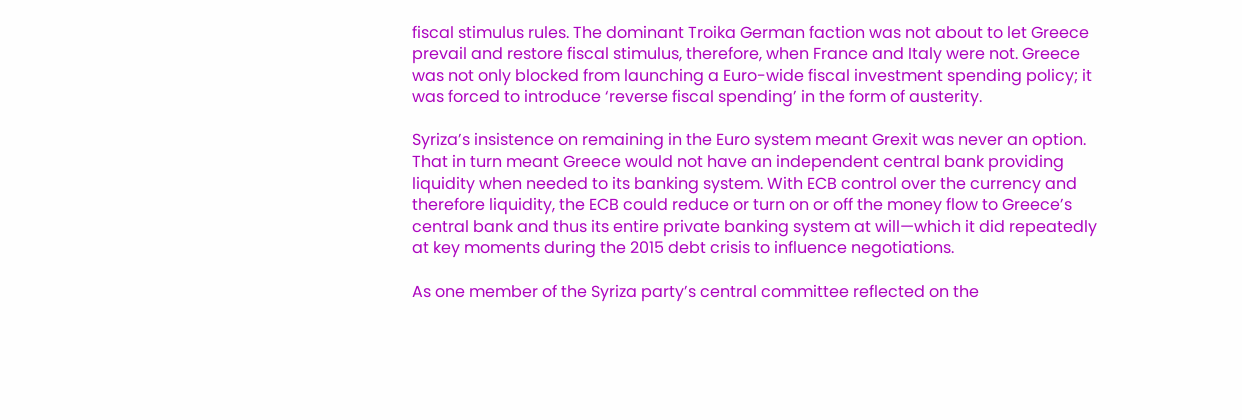fiscal stimulus rules. The dominant Troika German faction was not about to let Greece prevail and restore fiscal stimulus, therefore, when France and Italy were not. Greece was not only blocked from launching a Euro-wide fiscal investment spending policy; it was forced to introduce ‘reverse fiscal spending’ in the form of austerity.

Syriza’s insistence on remaining in the Euro system meant Grexit was never an option. That in turn meant Greece would not have an independent central bank providing liquidity when needed to its banking system. With ECB control over the currency and therefore liquidity, the ECB could reduce or turn on or off the money flow to Greece’s central bank and thus its entire private banking system at will—which it did repeatedly at key moments during the 2015 debt crisis to influence negotiations.

As one member of the Syriza party’s central committee reflected on the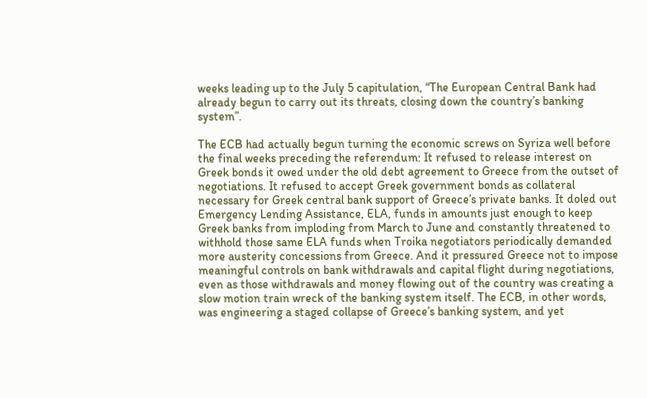weeks leading up to the July 5 capitulation, “The European Central Bank had already begun to carry out its threats, closing down the country’s banking system”.

The ECB had actually begun turning the economic screws on Syriza well before the final weeks preceding the referendum: It refused to release interest on Greek bonds it owed under the old debt agreement to Greece from the outset of negotiations. It refused to accept Greek government bonds as collateral necessary for Greek central bank support of Greece’s private banks. It doled out Emergency Lending Assistance, ELA, funds in amounts just enough to keep Greek banks from imploding from March to June and constantly threatened to withhold those same ELA funds when Troika negotiators periodically demanded more austerity concessions from Greece. And it pressured Greece not to impose meaningful controls on bank withdrawals and capital flight during negotiations, even as those withdrawals and money flowing out of the country was creating a slow motion train wreck of the banking system itself. The ECB, in other words, was engineering a staged collapse of Greece’s banking system, and yet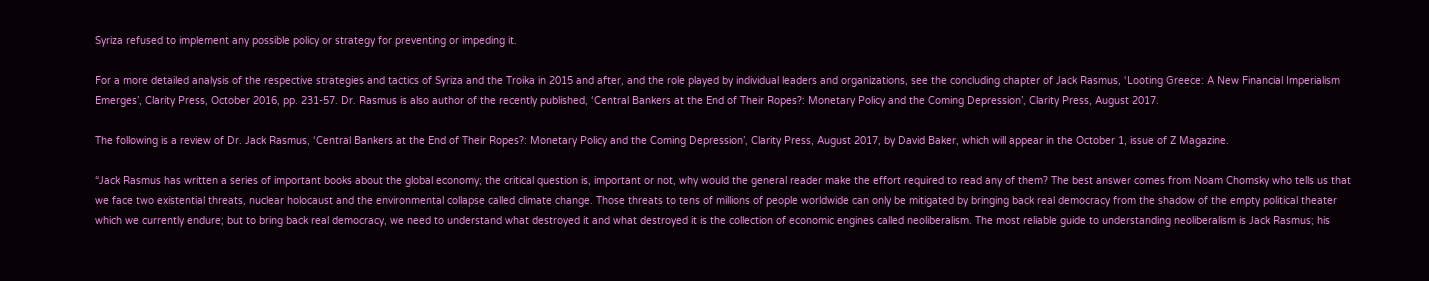Syriza refused to implement any possible policy or strategy for preventing or impeding it.

For a more detailed analysis of the respective strategies and tactics of Syriza and the Troika in 2015 and after, and the role played by individual leaders and organizations, see the concluding chapter of Jack Rasmus, ‘Looting Greece: A New Financial Imperialism Emerges’, Clarity Press, October 2016, pp. 231-57. Dr. Rasmus is also author of the recently published, ‘Central Bankers at the End of Their Ropes?: Monetary Policy and the Coming Depression’, Clarity Press, August 2017.

The following is a review of Dr. Jack Rasmus, ‘Central Bankers at the End of Their Ropes?: Monetary Policy and the Coming Depression’, Clarity Press, August 2017, by David Baker, which will appear in the October 1, issue of Z Magazine.

“Jack Rasmus has written a series of important books about the global economy; the critical question is, important or not, why would the general reader make the effort required to read any of them? The best answer comes from Noam Chomsky who tells us that we face two existential threats, nuclear holocaust and the environmental collapse called climate change. Those threats to tens of millions of people worldwide can only be mitigated by bringing back real democracy from the shadow of the empty political theater which we currently endure; but to bring back real democracy, we need to understand what destroyed it and what destroyed it is the collection of economic engines called neoliberalism. The most reliable guide to understanding neoliberalism is Jack Rasmus; his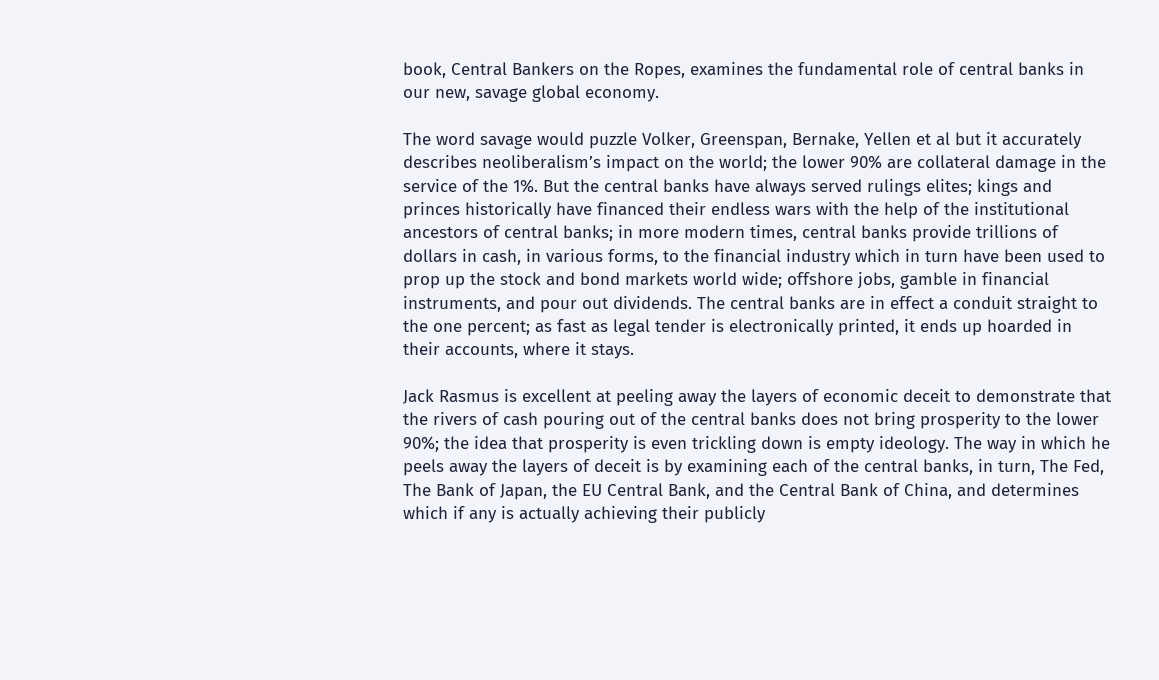book, Central Bankers on the Ropes, examines the fundamental role of central banks in our new, savage global economy.

The word savage would puzzle Volker, Greenspan, Bernake, Yellen et al but it accurately describes neoliberalism’s impact on the world; the lower 90% are collateral damage in the service of the 1%. But the central banks have always served rulings elites; kings and princes historically have financed their endless wars with the help of the institutional ancestors of central banks; in more modern times, central banks provide trillions of dollars in cash, in various forms, to the financial industry which in turn have been used to prop up the stock and bond markets world wide; offshore jobs, gamble in financial instruments, and pour out dividends. The central banks are in effect a conduit straight to the one percent; as fast as legal tender is electronically printed, it ends up hoarded in their accounts, where it stays.

Jack Rasmus is excellent at peeling away the layers of economic deceit to demonstrate that the rivers of cash pouring out of the central banks does not bring prosperity to the lower 90%; the idea that prosperity is even trickling down is empty ideology. The way in which he peels away the layers of deceit is by examining each of the central banks, in turn, The Fed, The Bank of Japan, the EU Central Bank, and the Central Bank of China, and determines which if any is actually achieving their publicly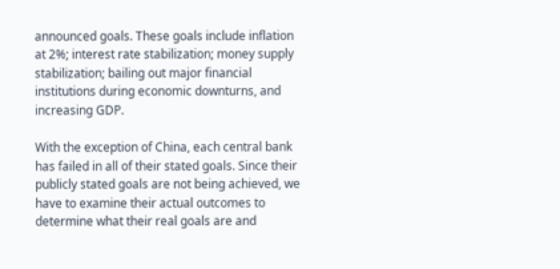announced goals. These goals include inflation at 2%; interest rate stabilization; money supply stabilization; bailing out major financial institutions during economic downturns, and increasing GDP.

With the exception of China, each central bank has failed in all of their stated goals. Since their publicly stated goals are not being achieved, we have to examine their actual outcomes to determine what their real goals are and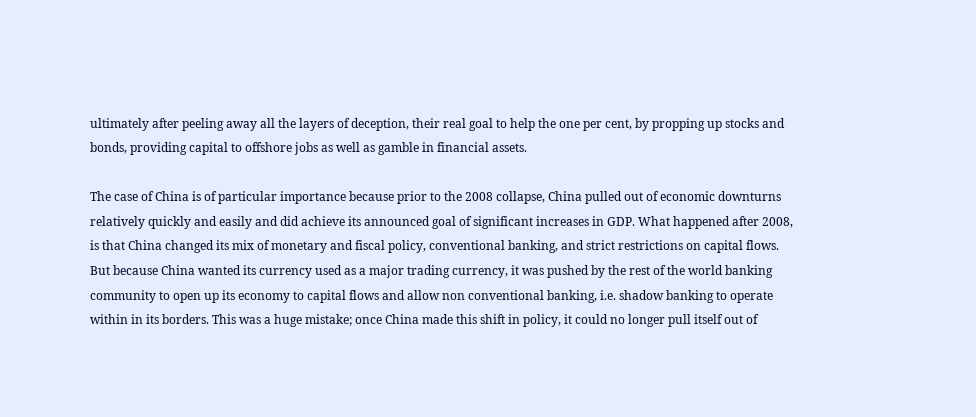ultimately after peeling away all the layers of deception, their real goal to help the one per cent, by propping up stocks and bonds, providing capital to offshore jobs as well as gamble in financial assets.

The case of China is of particular importance because prior to the 2008 collapse, China pulled out of economic downturns relatively quickly and easily and did achieve its announced goal of significant increases in GDP. What happened after 2008, is that China changed its mix of monetary and fiscal policy, conventional banking, and strict restrictions on capital flows. But because China wanted its currency used as a major trading currency, it was pushed by the rest of the world banking community to open up its economy to capital flows and allow non conventional banking, i.e. shadow banking to operate within in its borders. This was a huge mistake; once China made this shift in policy, it could no longer pull itself out of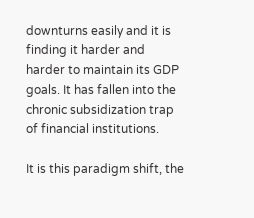downturns easily and it is finding it harder and harder to maintain its GDP goals. It has fallen into the chronic subsidization trap of financial institutions.

It is this paradigm shift, the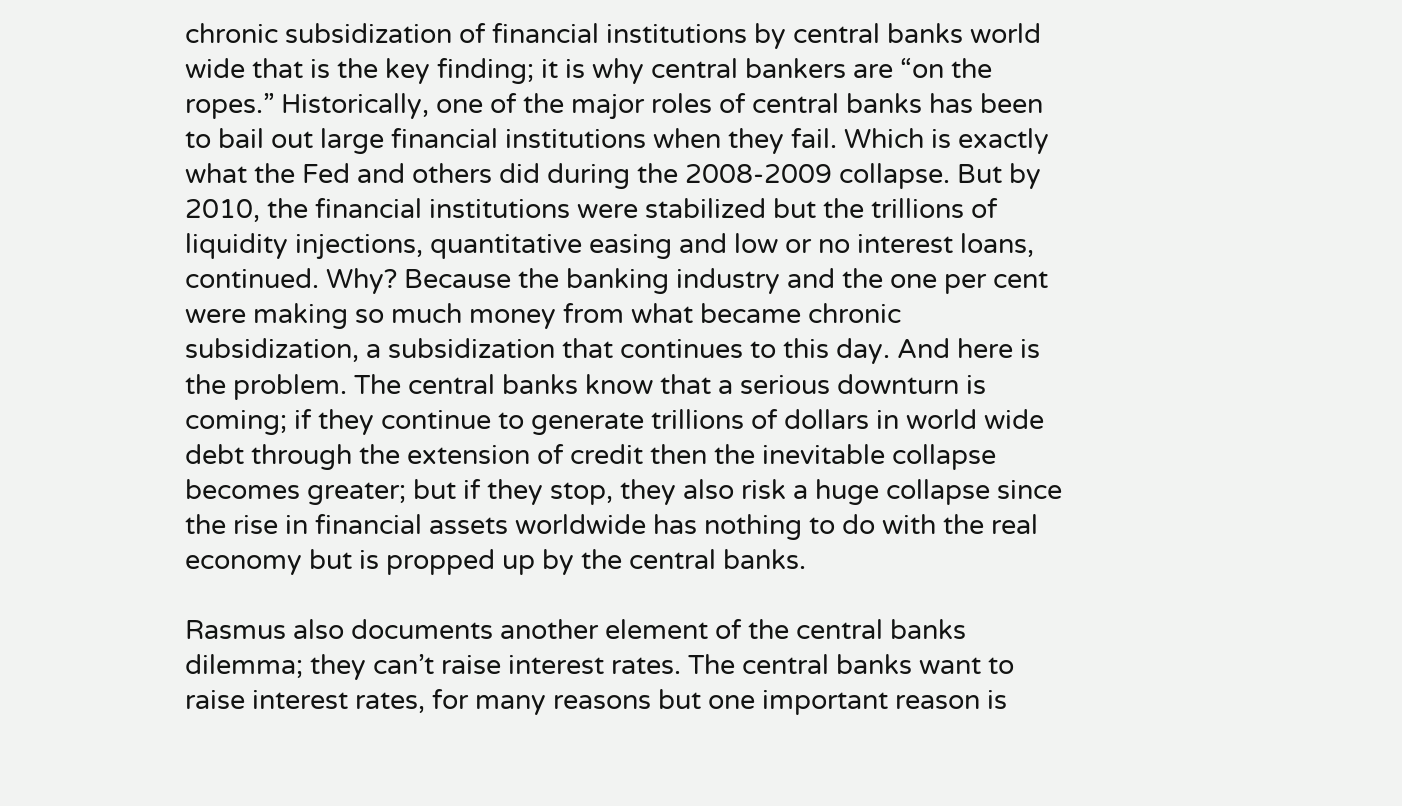chronic subsidization of financial institutions by central banks world wide that is the key finding; it is why central bankers are “on the ropes.” Historically, one of the major roles of central banks has been to bail out large financial institutions when they fail. Which is exactly what the Fed and others did during the 2008-2009 collapse. But by 2010, the financial institutions were stabilized but the trillions of liquidity injections, quantitative easing and low or no interest loans, continued. Why? Because the banking industry and the one per cent were making so much money from what became chronic subsidization, a subsidization that continues to this day. And here is the problem. The central banks know that a serious downturn is coming; if they continue to generate trillions of dollars in world wide debt through the extension of credit then the inevitable collapse becomes greater; but if they stop, they also risk a huge collapse since the rise in financial assets worldwide has nothing to do with the real economy but is propped up by the central banks.

Rasmus also documents another element of the central banks dilemma; they can’t raise interest rates. The central banks want to raise interest rates, for many reasons but one important reason is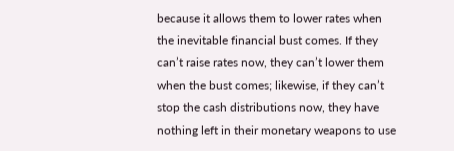because it allows them to lower rates when the inevitable financial bust comes. If they can’t raise rates now, they can’t lower them when the bust comes; likewise, if they can’t stop the cash distributions now, they have nothing left in their monetary weapons to use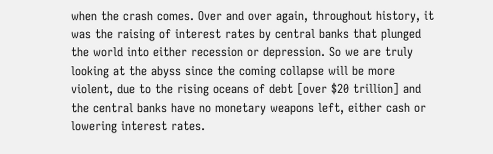when the crash comes. Over and over again, throughout history, it was the raising of interest rates by central banks that plunged the world into either recession or depression. So we are truly looking at the abyss since the coming collapse will be more violent, due to the rising oceans of debt [over $20 trillion] and the central banks have no monetary weapons left, either cash or lowering interest rates.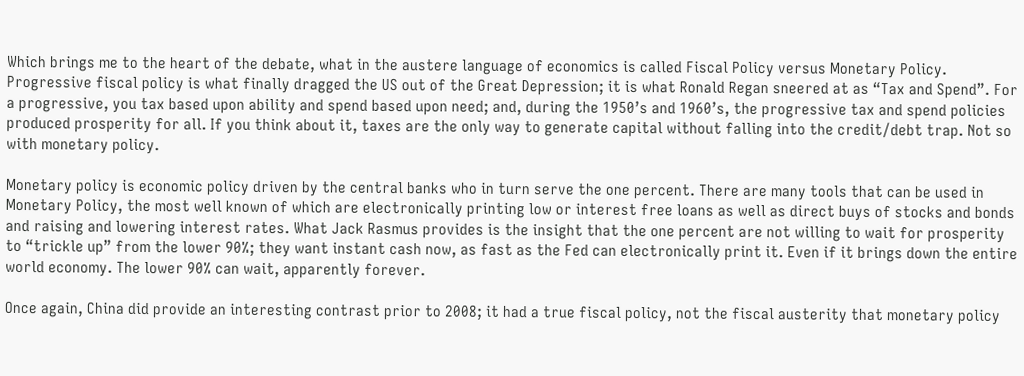Which brings me to the heart of the debate, what in the austere language of economics is called Fiscal Policy versus Monetary Policy. Progressive fiscal policy is what finally dragged the US out of the Great Depression; it is what Ronald Regan sneered at as “Tax and Spend”. For a progressive, you tax based upon ability and spend based upon need; and, during the 1950’s and 1960’s, the progressive tax and spend policies produced prosperity for all. If you think about it, taxes are the only way to generate capital without falling into the credit/debt trap. Not so with monetary policy.

Monetary policy is economic policy driven by the central banks who in turn serve the one percent. There are many tools that can be used in Monetary Policy, the most well known of which are electronically printing low or interest free loans as well as direct buys of stocks and bonds and raising and lowering interest rates. What Jack Rasmus provides is the insight that the one percent are not willing to wait for prosperity to “trickle up” from the lower 90%; they want instant cash now, as fast as the Fed can electronically print it. Even if it brings down the entire world economy. The lower 90% can wait, apparently forever.

Once again, China did provide an interesting contrast prior to 2008; it had a true fiscal policy, not the fiscal austerity that monetary policy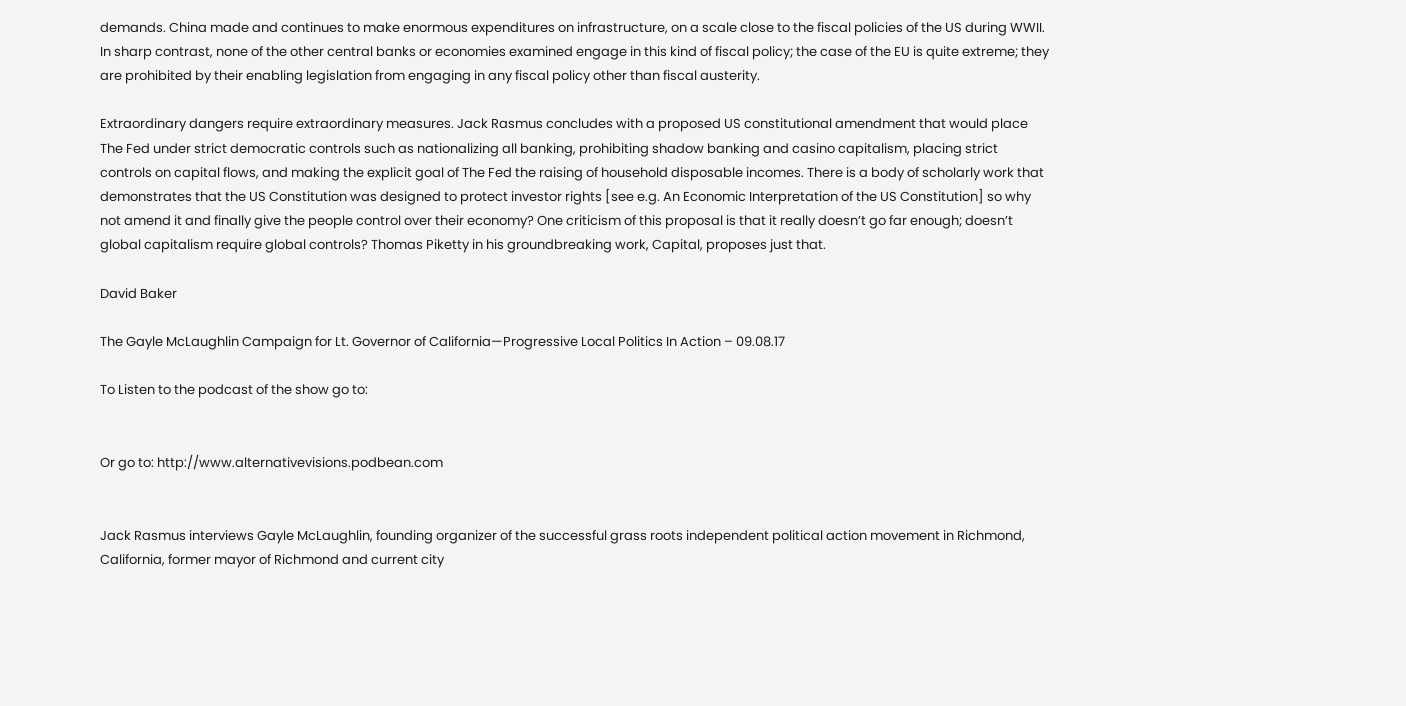demands. China made and continues to make enormous expenditures on infrastructure, on a scale close to the fiscal policies of the US during WWII. In sharp contrast, none of the other central banks or economies examined engage in this kind of fiscal policy; the case of the EU is quite extreme; they are prohibited by their enabling legislation from engaging in any fiscal policy other than fiscal austerity.

Extraordinary dangers require extraordinary measures. Jack Rasmus concludes with a proposed US constitutional amendment that would place The Fed under strict democratic controls such as nationalizing all banking, prohibiting shadow banking and casino capitalism, placing strict controls on capital flows, and making the explicit goal of The Fed the raising of household disposable incomes. There is a body of scholarly work that demonstrates that the US Constitution was designed to protect investor rights [see e.g. An Economic Interpretation of the US Constitution] so why not amend it and finally give the people control over their economy? One criticism of this proposal is that it really doesn’t go far enough; doesn’t global capitalism require global controls? Thomas Piketty in his groundbreaking work, Capital, proposes just that.

David Baker

The Gayle McLaughlin Campaign for Lt. Governor of California—Progressive Local Politics In Action – 09.08.17

To Listen to the podcast of the show go to:


Or go to: http://www.alternativevisions.podbean.com


Jack Rasmus interviews Gayle McLaughlin, founding organizer of the successful grass roots independent political action movement in Richmond, California, former mayor of Richmond and current city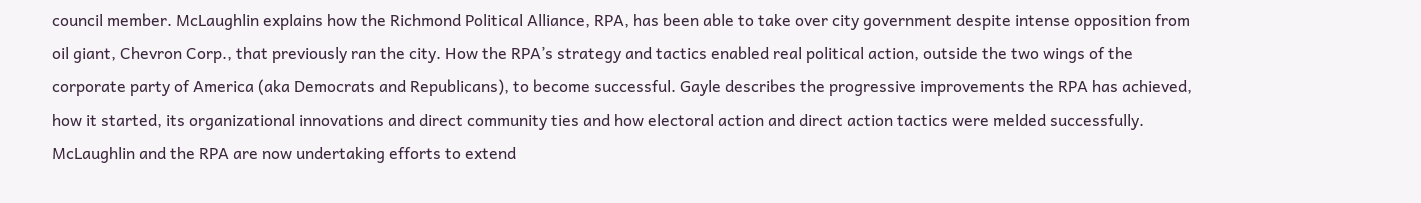council member. McLaughlin explains how the Richmond Political Alliance, RPA, has been able to take over city government despite intense opposition from oil giant, Chevron Corp., that previously ran the city. How the RPA’s strategy and tactics enabled real political action, outside the two wings of the corporate party of America (aka Democrats and Republicans), to become successful. Gayle describes the progressive improvements the RPA has achieved, how it started, its organizational innovations and direct community ties and how electoral action and direct action tactics were melded successfully. McLaughlin and the RPA are now undertaking efforts to extend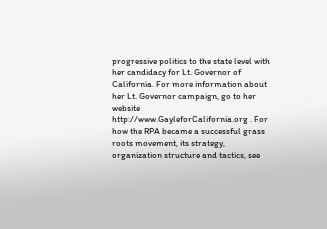progressive politics to the state level with her candidacy for Lt. Governor of California. For more information about her Lt. Governor campaign, go to her website http://www.GayleforCalifornia.org . For how the RPA became a successful grass roots movement, its strategy, organization structure and tactics, see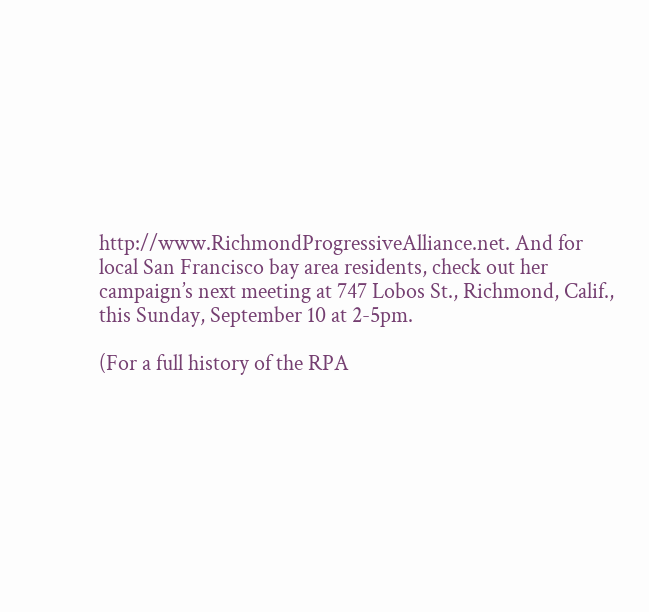http://www.RichmondProgressiveAlliance.net. And for local San Francisco bay area residents, check out her campaign’s next meeting at 747 Lobos St., Richmond, Calif., this Sunday, September 10 at 2-5pm.

(For a full history of the RPA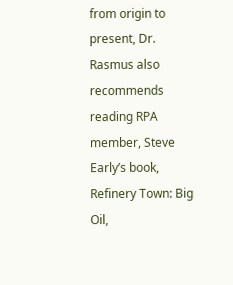from origin to present, Dr. Rasmus also recommends reading RPA member, Steve Early’s book, Refinery Town: Big Oil,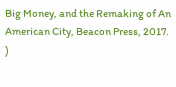Big Money, and the Remaking of An American City, Beacon Press, 2017. )